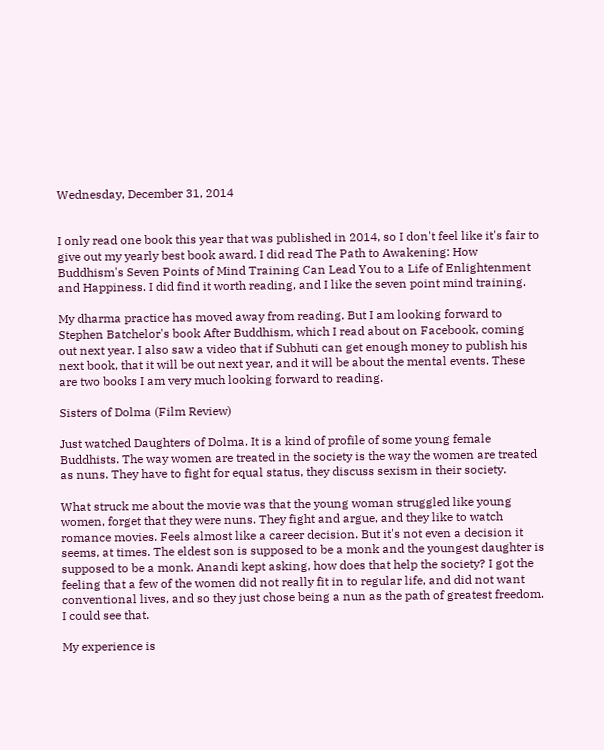Wednesday, December 31, 2014


I only read one book this year that was published in 2014, so I don't feel like it's fair to give out my yearly best book award. I did read The Path to Awakening: How Buddhism's Seven Points of Mind Training Can Lead You to a Life of Enlightenment and Happiness. I did find it worth reading, and I like the seven point mind training.

My dharma practice has moved away from reading. But I am looking forward to Stephen Batchelor's book After Buddhism, which I read about on Facebook, coming out next year. I also saw a video that if Subhuti can get enough money to publish his next book, that it will be out next year, and it will be about the mental events. These are two books I am very much looking forward to reading.

Sisters of Dolma (Film Review)

Just watched Daughters of Dolma. It is a kind of profile of some young female Buddhists. The way women are treated in the society is the way the women are treated as nuns. They have to fight for equal status, they discuss sexism in their society.

What struck me about the movie was that the young woman struggled like young women, forget that they were nuns. They fight and argue, and they like to watch romance movies. Feels almost like a career decision. But it's not even a decision it seems, at times. The eldest son is supposed to be a monk and the youngest daughter is supposed to be a monk. Anandi kept asking, how does that help the society? I got the feeling that a few of the women did not really fit in to regular life, and did not want conventional lives, and so they just chose being a nun as the path of greatest freedom. I could see that.

My experience is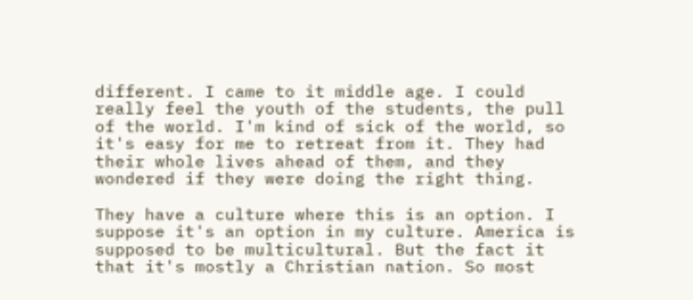different. I came to it middle age. I could really feel the youth of the students, the pull of the world. I'm kind of sick of the world, so it's easy for me to retreat from it. They had their whole lives ahead of them, and they wondered if they were doing the right thing.

They have a culture where this is an option. I suppose it's an option in my culture. America is supposed to be multicultural. But the fact it that it's mostly a Christian nation. So most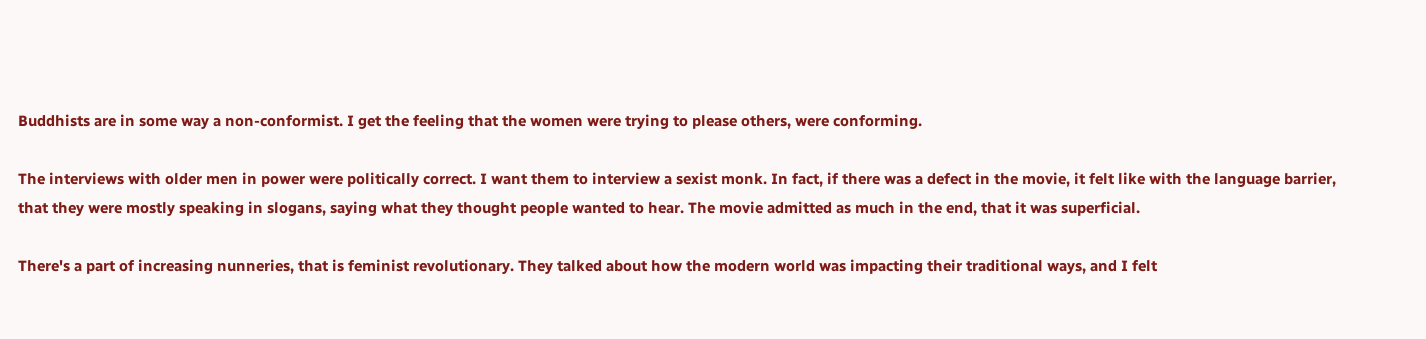Buddhists are in some way a non-conformist. I get the feeling that the women were trying to please others, were conforming.

The interviews with older men in power were politically correct. I want them to interview a sexist monk. In fact, if there was a defect in the movie, it felt like with the language barrier, that they were mostly speaking in slogans, saying what they thought people wanted to hear. The movie admitted as much in the end, that it was superficial.

There's a part of increasing nunneries, that is feminist revolutionary. They talked about how the modern world was impacting their traditional ways, and I felt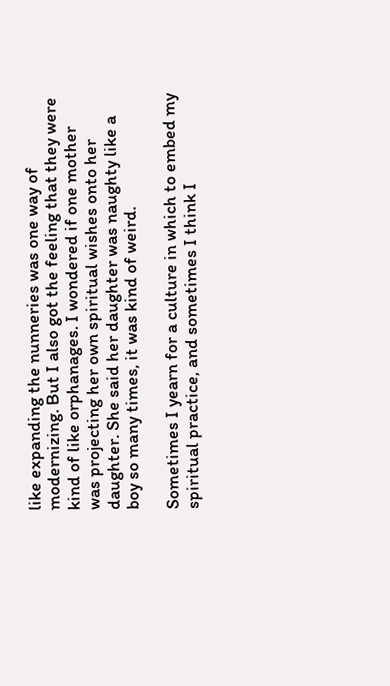like expanding the nunneries was one way of modernizing. But I also got the feeling that they were kind of like orphanages. I wondered if one mother was projecting her own spiritual wishes onto her daughter. She said her daughter was naughty like a boy so many times, it was kind of weird.

Sometimes I yearn for a culture in which to embed my spiritual practice, and sometimes I think I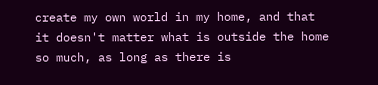create my own world in my home, and that it doesn't matter what is outside the home so much, as long as there is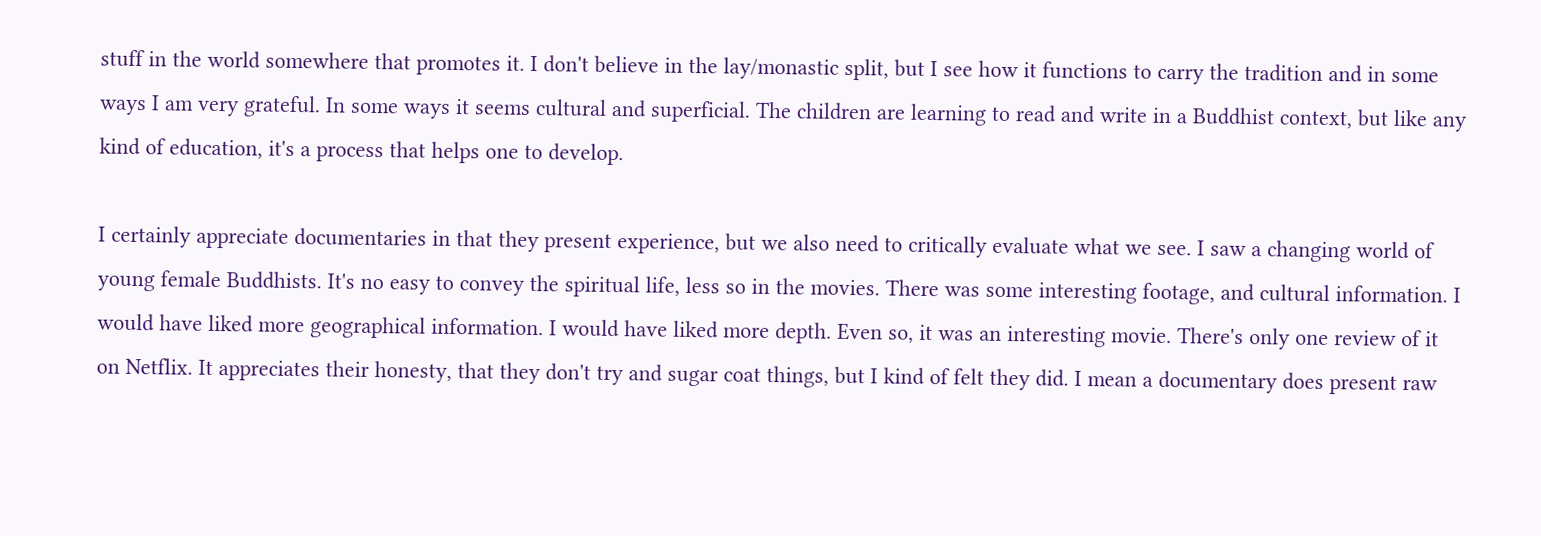stuff in the world somewhere that promotes it. I don't believe in the lay/monastic split, but I see how it functions to carry the tradition and in some ways I am very grateful. In some ways it seems cultural and superficial. The children are learning to read and write in a Buddhist context, but like any kind of education, it's a process that helps one to develop.

I certainly appreciate documentaries in that they present experience, but we also need to critically evaluate what we see. I saw a changing world of young female Buddhists. It's no easy to convey the spiritual life, less so in the movies. There was some interesting footage, and cultural information. I would have liked more geographical information. I would have liked more depth. Even so, it was an interesting movie. There's only one review of it on Netflix. It appreciates their honesty, that they don't try and sugar coat things, but I kind of felt they did. I mean a documentary does present raw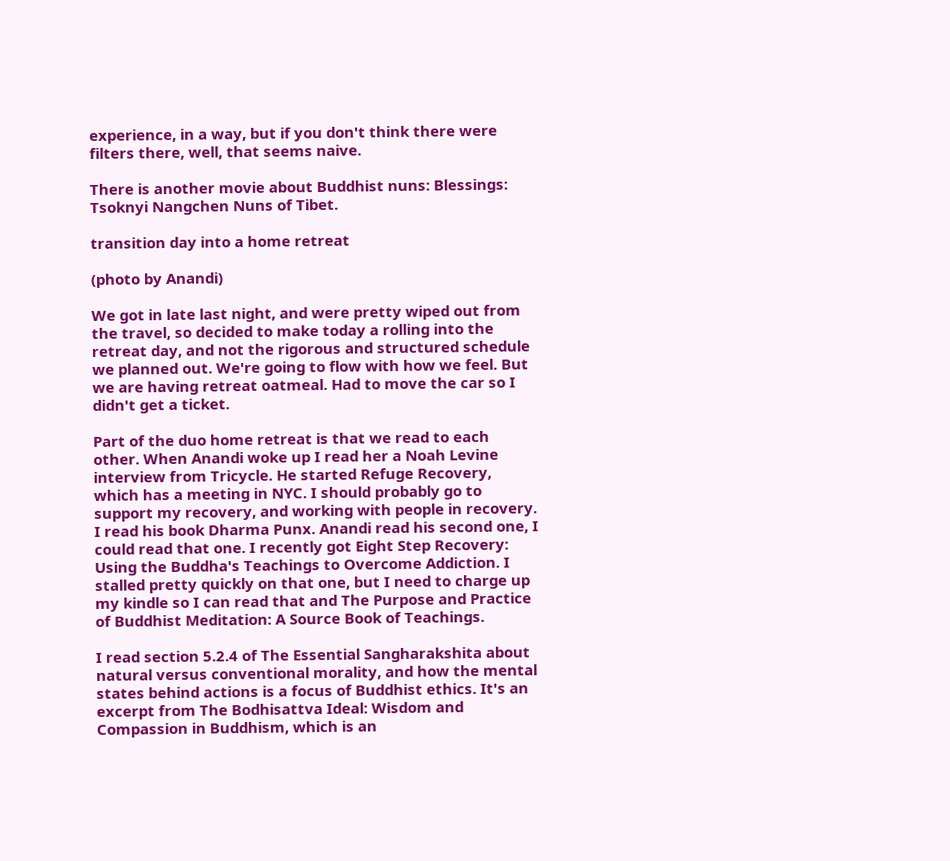experience, in a way, but if you don't think there were filters there, well, that seems naive.

There is another movie about Buddhist nuns: Blessings: Tsoknyi Nangchen Nuns of Tibet.

transition day into a home retreat

(photo by Anandi)

We got in late last night, and were pretty wiped out from the travel, so decided to make today a rolling into the retreat day, and not the rigorous and structured schedule we planned out. We're going to flow with how we feel. But we are having retreat oatmeal. Had to move the car so I didn't get a ticket.

Part of the duo home retreat is that we read to each other. When Anandi woke up I read her a Noah Levine interview from Tricycle. He started Refuge Recovery, which has a meeting in NYC. I should probably go to support my recovery, and working with people in recovery. I read his book Dharma Punx. Anandi read his second one, I could read that one. I recently got Eight Step Recovery: Using the Buddha's Teachings to Overcome Addiction. I stalled pretty quickly on that one, but I need to charge up my kindle so I can read that and The Purpose and Practice of Buddhist Meditation: A Source Book of Teachings.

I read section 5.2.4 of The Essential Sangharakshita about natural versus conventional morality, and how the mental states behind actions is a focus of Buddhist ethics. It's an excerpt from The Bodhisattva Ideal: Wisdom and Compassion in Buddhism, which is an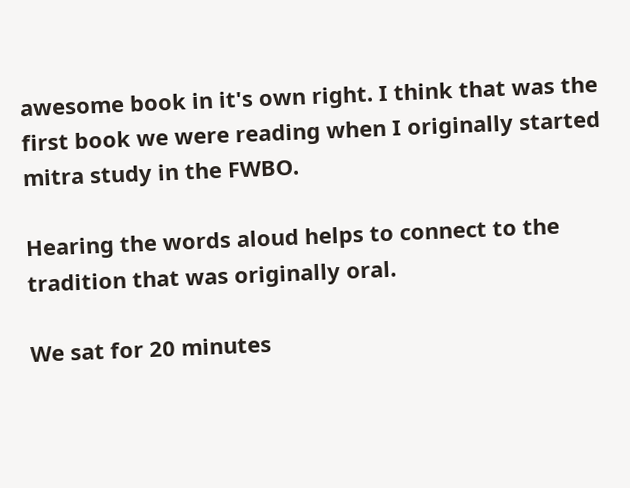awesome book in it's own right. I think that was the first book we were reading when I originally started mitra study in the FWBO.

Hearing the words aloud helps to connect to the tradition that was originally oral.

We sat for 20 minutes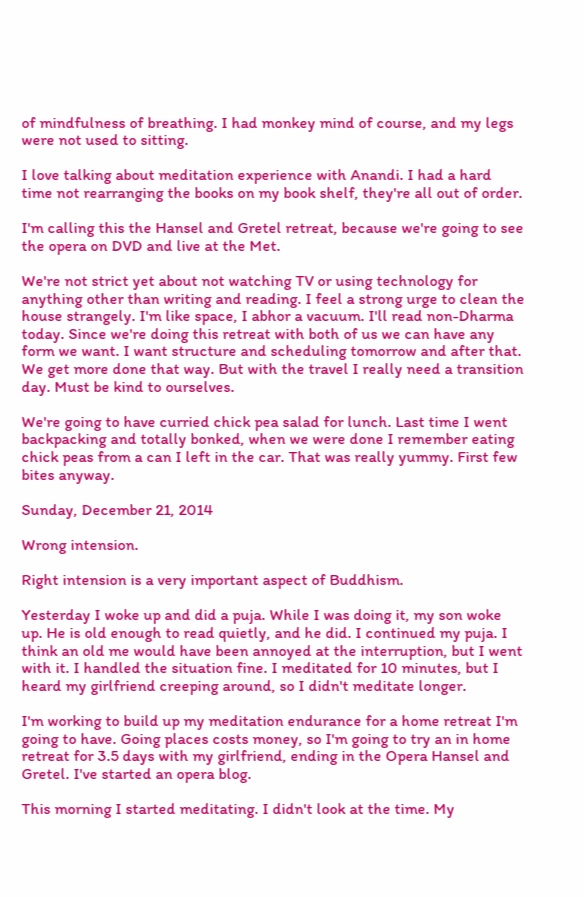of mindfulness of breathing. I had monkey mind of course, and my legs were not used to sitting.

I love talking about meditation experience with Anandi. I had a hard time not rearranging the books on my book shelf, they're all out of order.

I'm calling this the Hansel and Gretel retreat, because we're going to see the opera on DVD and live at the Met.

We're not strict yet about not watching TV or using technology for anything other than writing and reading. I feel a strong urge to clean the house strangely. I'm like space, I abhor a vacuum. I'll read non-Dharma today. Since we're doing this retreat with both of us we can have any form we want. I want structure and scheduling tomorrow and after that. We get more done that way. But with the travel I really need a transition day. Must be kind to ourselves.

We're going to have curried chick pea salad for lunch. Last time I went backpacking and totally bonked, when we were done I remember eating chick peas from a can I left in the car. That was really yummy. First few bites anyway.

Sunday, December 21, 2014

Wrong intension.

Right intension is a very important aspect of Buddhism.

Yesterday I woke up and did a puja. While I was doing it, my son woke up. He is old enough to read quietly, and he did. I continued my puja. I think an old me would have been annoyed at the interruption, but I went with it. I handled the situation fine. I meditated for 10 minutes, but I heard my girlfriend creeping around, so I didn't meditate longer.

I'm working to build up my meditation endurance for a home retreat I'm going to have. Going places costs money, so I'm going to try an in home retreat for 3.5 days with my girlfriend, ending in the Opera Hansel and Gretel. I've started an opera blog.

This morning I started meditating. I didn't look at the time. My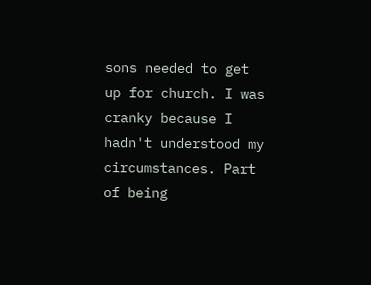sons needed to get up for church. I was cranky because I hadn't understood my circumstances. Part of being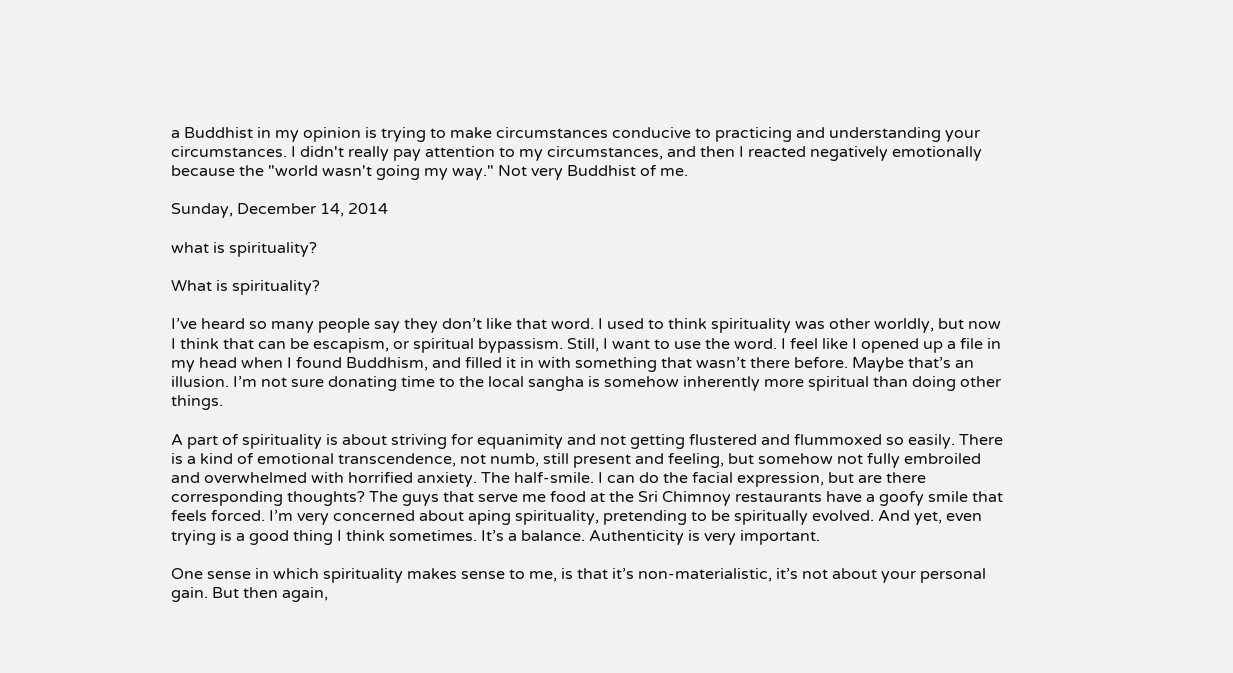a Buddhist in my opinion is trying to make circumstances conducive to practicing and understanding your circumstances. I didn't really pay attention to my circumstances, and then I reacted negatively emotionally because the "world wasn't going my way." Not very Buddhist of me.

Sunday, December 14, 2014

what is spirituality?

What is spirituality?

I’ve heard so many people say they don’t like that word. I used to think spirituality was other worldly, but now I think that can be escapism, or spiritual bypassism. Still, I want to use the word. I feel like I opened up a file in my head when I found Buddhism, and filled it in with something that wasn’t there before. Maybe that’s an illusion. I’m not sure donating time to the local sangha is somehow inherently more spiritual than doing other things.

A part of spirituality is about striving for equanimity and not getting flustered and flummoxed so easily. There is a kind of emotional transcendence, not numb, still present and feeling, but somehow not fully embroiled and overwhelmed with horrified anxiety. The half-smile. I can do the facial expression, but are there corresponding thoughts? The guys that serve me food at the Sri Chimnoy restaurants have a goofy smile that feels forced. I’m very concerned about aping spirituality, pretending to be spiritually evolved. And yet, even trying is a good thing I think sometimes. It’s a balance. Authenticity is very important.

One sense in which spirituality makes sense to me, is that it’s non-materialistic, it’s not about your personal gain. But then again,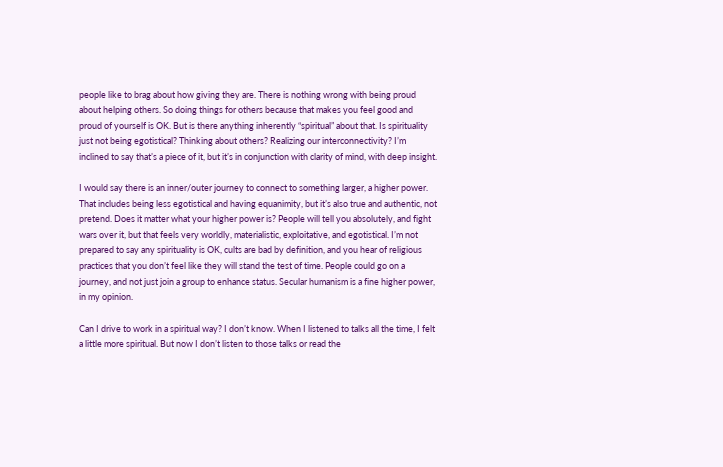people like to brag about how giving they are. There is nothing wrong with being proud about helping others. So doing things for others because that makes you feel good and proud of yourself is OK. But is there anything inherently “spiritual” about that. Is spirituality just not being egotistical? Thinking about others? Realizing our interconnectivity? I’m inclined to say that’s a piece of it, but it’s in conjunction with clarity of mind, with deep insight.

I would say there is an inner/outer journey to connect to something larger, a higher power. That includes being less egotistical and having equanimity, but it’s also true and authentic, not pretend. Does it matter what your higher power is? People will tell you absolutely, and fight wars over it, but that feels very worldly, materialistic, exploitative, and egotistical. I’m not prepared to say any spirituality is OK, cults are bad by definition, and you hear of religious practices that you don’t feel like they will stand the test of time. People could go on a journey, and not just join a group to enhance status. Secular humanism is a fine higher power, in my opinion.

Can I drive to work in a spiritual way? I don’t know. When I listened to talks all the time, I felt a little more spiritual. But now I don’t listen to those talks or read the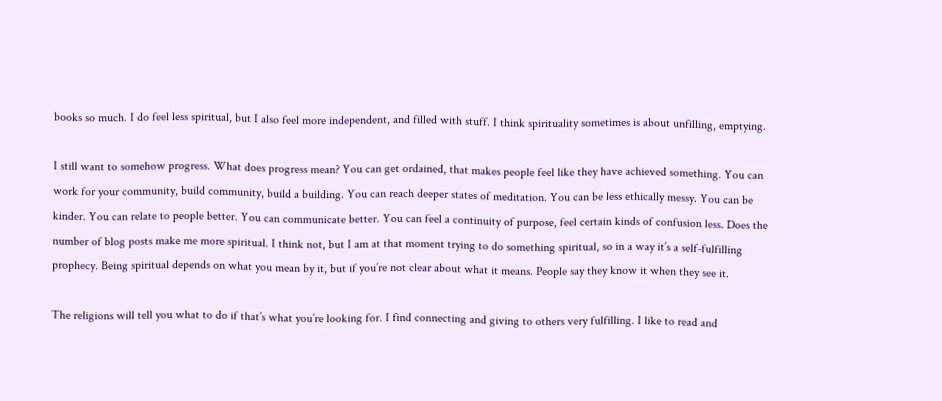books so much. I do feel less spiritual, but I also feel more independent, and filled with stuff. I think spirituality sometimes is about unfilling, emptying.

I still want to somehow progress. What does progress mean? You can get ordained, that makes people feel like they have achieved something. You can work for your community, build community, build a building. You can reach deeper states of meditation. You can be less ethically messy. You can be kinder. You can relate to people better. You can communicate better. You can feel a continuity of purpose, feel certain kinds of confusion less. Does the number of blog posts make me more spiritual. I think not, but I am at that moment trying to do something spiritual, so in a way it’s a self-fulfilling prophecy. Being spiritual depends on what you mean by it, but if you’re not clear about what it means. People say they know it when they see it.

The religions will tell you what to do if that’s what you’re looking for. I find connecting and giving to others very fulfilling. I like to read and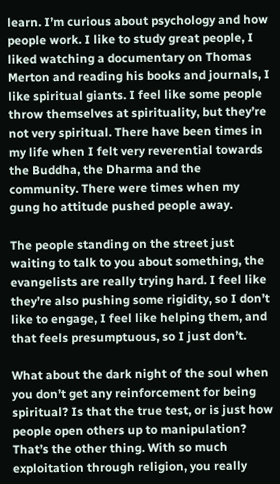learn. I’m curious about psychology and how people work. I like to study great people, I liked watching a documentary on Thomas Merton and reading his books and journals, I like spiritual giants. I feel like some people throw themselves at spirituality, but they’re not very spiritual. There have been times in my life when I felt very reverential towards the Buddha, the Dharma and the community. There were times when my gung ho attitude pushed people away.

The people standing on the street just waiting to talk to you about something, the evangelists are really trying hard. I feel like they’re also pushing some rigidity, so I don’t like to engage, I feel like helping them, and that feels presumptuous, so I just don’t.

What about the dark night of the soul when you don’t get any reinforcement for being spiritual? Is that the true test, or is just how people open others up to manipulation? That’s the other thing. With so much exploitation through religion, you really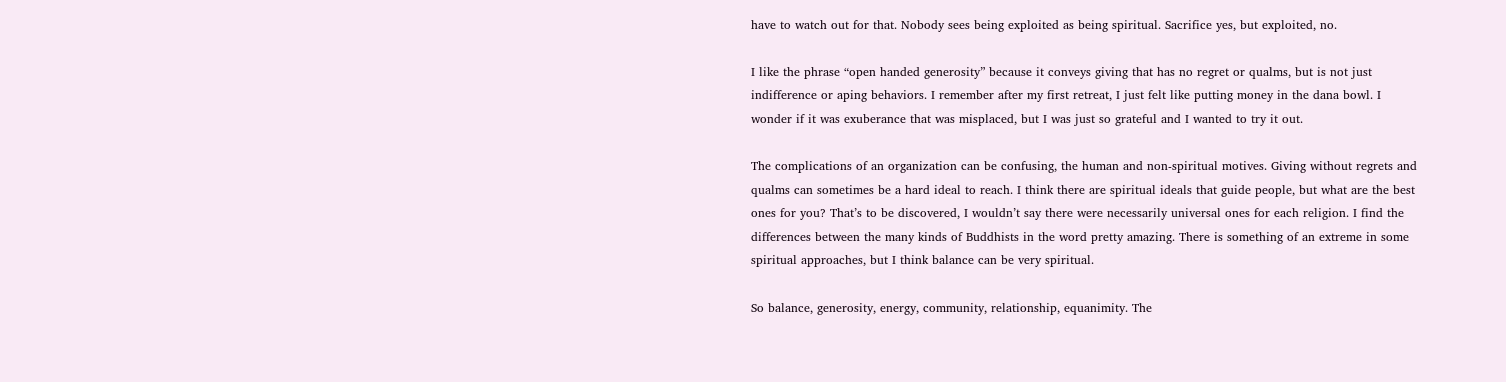have to watch out for that. Nobody sees being exploited as being spiritual. Sacrifice yes, but exploited, no.

I like the phrase “open handed generosity” because it conveys giving that has no regret or qualms, but is not just indifference or aping behaviors. I remember after my first retreat, I just felt like putting money in the dana bowl. I wonder if it was exuberance that was misplaced, but I was just so grateful and I wanted to try it out.

The complications of an organization can be confusing, the human and non-spiritual motives. Giving without regrets and qualms can sometimes be a hard ideal to reach. I think there are spiritual ideals that guide people, but what are the best ones for you? That’s to be discovered, I wouldn’t say there were necessarily universal ones for each religion. I find the differences between the many kinds of Buddhists in the word pretty amazing. There is something of an extreme in some spiritual approaches, but I think balance can be very spiritual.

So balance, generosity, energy, community, relationship, equanimity. The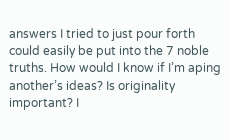answers I tried to just pour forth could easily be put into the 7 noble truths. How would I know if I’m aping another’s ideas? Is originality important? I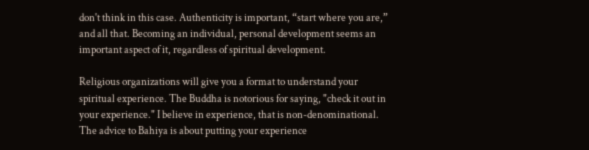don't think in this case. Authenticity is important, “start where you are,” and all that. Becoming an individual, personal development seems an important aspect of it, regardless of spiritual development.

Religious organizations will give you a format to understand your spiritual experience. The Buddha is notorious for saying, "check it out in your experience." I believe in experience, that is non-denominational. The advice to Bahiya is about putting your experience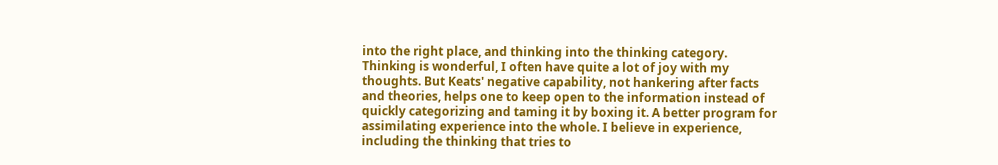into the right place, and thinking into the thinking category. Thinking is wonderful, I often have quite a lot of joy with my thoughts. But Keats' negative capability, not hankering after facts and theories, helps one to keep open to the information instead of quickly categorizing and taming it by boxing it. A better program for assimilating experience into the whole. I believe in experience, including the thinking that tries to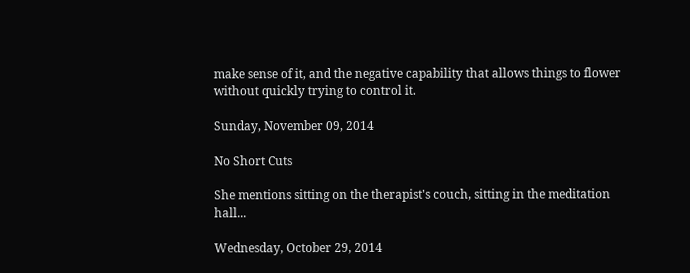make sense of it, and the negative capability that allows things to flower without quickly trying to control it.

Sunday, November 09, 2014

No Short Cuts

She mentions sitting on the therapist's couch, sitting in the meditation hall...

Wednesday, October 29, 2014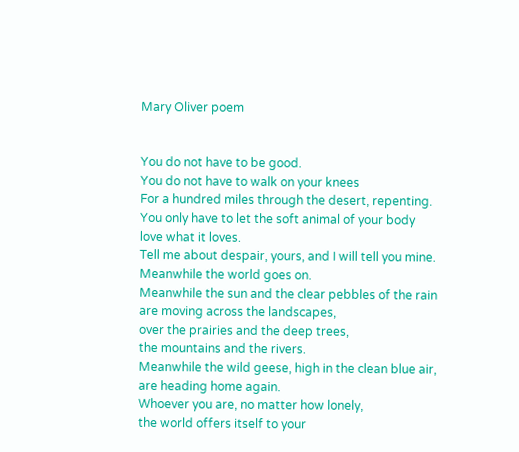Mary Oliver poem


You do not have to be good.
You do not have to walk on your knees
For a hundred miles through the desert, repenting.
You only have to let the soft animal of your body
love what it loves.
Tell me about despair, yours, and I will tell you mine.
Meanwhile the world goes on.
Meanwhile the sun and the clear pebbles of the rain
are moving across the landscapes,
over the prairies and the deep trees,
the mountains and the rivers.
Meanwhile the wild geese, high in the clean blue air,
are heading home again.
Whoever you are, no matter how lonely,
the world offers itself to your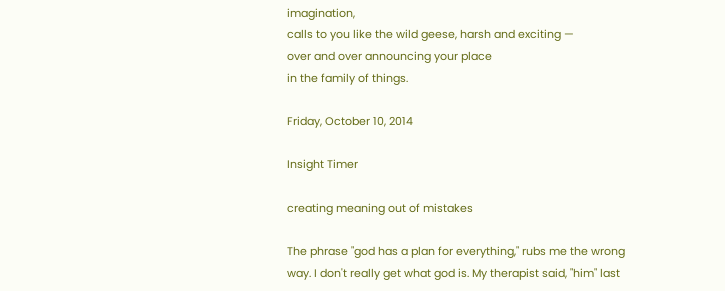imagination,
calls to you like the wild geese, harsh and exciting —
over and over announcing your place
in the family of things.

Friday, October 10, 2014

Insight Timer

creating meaning out of mistakes

The phrase "god has a plan for everything," rubs me the wrong way. I don't really get what god is. My therapist said, "him" last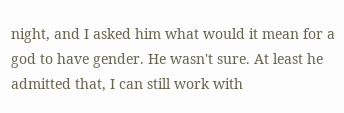night, and I asked him what would it mean for a god to have gender. He wasn't sure. At least he admitted that, I can still work with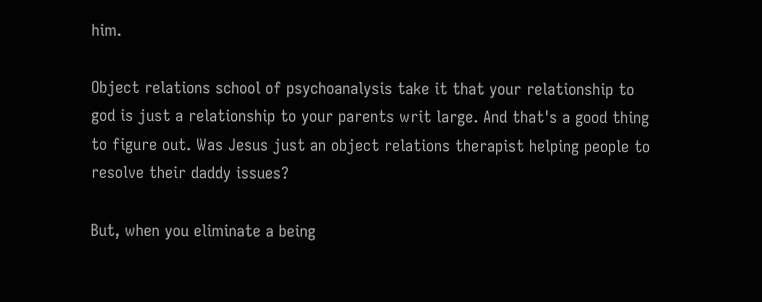him.

Object relations school of psychoanalysis take it that your relationship to god is just a relationship to your parents writ large. And that's a good thing to figure out. Was Jesus just an object relations therapist helping people to resolve their daddy issues?

But, when you eliminate a being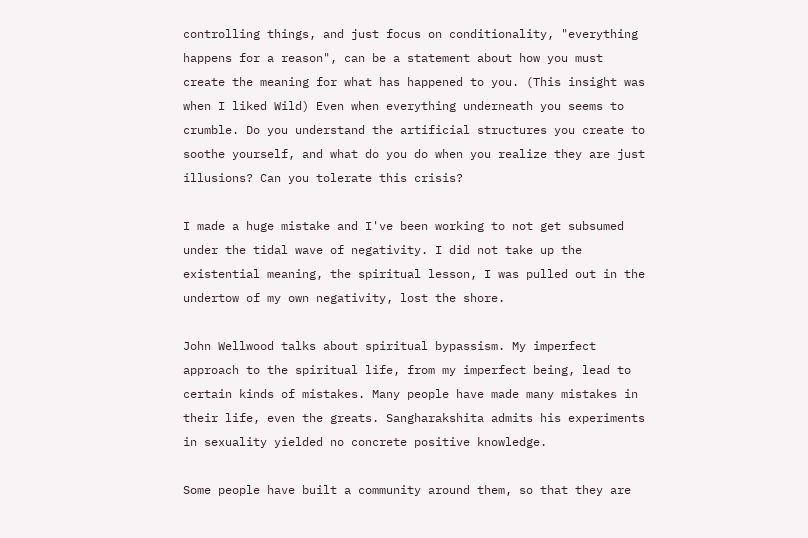controlling things, and just focus on conditionality, "everything happens for a reason", can be a statement about how you must create the meaning for what has happened to you. (This insight was when I liked Wild) Even when everything underneath you seems to crumble. Do you understand the artificial structures you create to soothe yourself, and what do you do when you realize they are just illusions? Can you tolerate this crisis?

I made a huge mistake and I've been working to not get subsumed under the tidal wave of negativity. I did not take up the existential meaning, the spiritual lesson, I was pulled out in the undertow of my own negativity, lost the shore.

John Wellwood talks about spiritual bypassism. My imperfect approach to the spiritual life, from my imperfect being, lead to certain kinds of mistakes. Many people have made many mistakes in their life, even the greats. Sangharakshita admits his experiments in sexuality yielded no concrete positive knowledge.

Some people have built a community around them, so that they are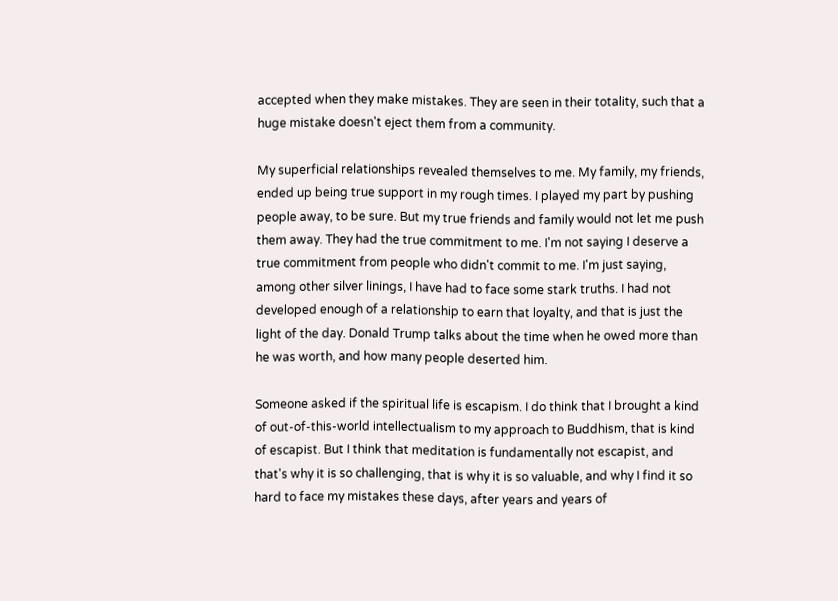accepted when they make mistakes. They are seen in their totality, such that a huge mistake doesn't eject them from a community.

My superficial relationships revealed themselves to me. My family, my friends, ended up being true support in my rough times. I played my part by pushing people away, to be sure. But my true friends and family would not let me push them away. They had the true commitment to me. I'm not saying I deserve a true commitment from people who didn't commit to me. I'm just saying, among other silver linings, I have had to face some stark truths. I had not developed enough of a relationship to earn that loyalty, and that is just the light of the day. Donald Trump talks about the time when he owed more than he was worth, and how many people deserted him.

Someone asked if the spiritual life is escapism. I do think that I brought a kind of out-of-this-world intellectualism to my approach to Buddhism, that is kind of escapist. But I think that meditation is fundamentally not escapist, and that's why it is so challenging, that is why it is so valuable, and why I find it so hard to face my mistakes these days, after years and years of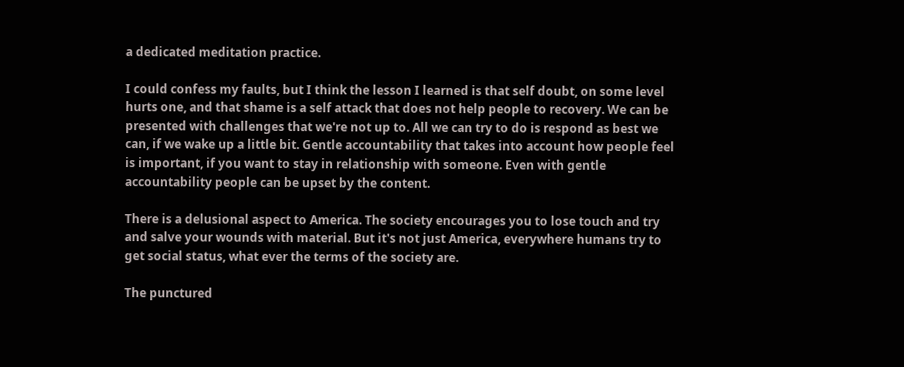a dedicated meditation practice.

I could confess my faults, but I think the lesson I learned is that self doubt, on some level hurts one, and that shame is a self attack that does not help people to recovery. We can be presented with challenges that we're not up to. All we can try to do is respond as best we can, if we wake up a little bit. Gentle accountability that takes into account how people feel is important, if you want to stay in relationship with someone. Even with gentle accountability people can be upset by the content.

There is a delusional aspect to America. The society encourages you to lose touch and try and salve your wounds with material. But it's not just America, everywhere humans try to get social status, what ever the terms of the society are.

The punctured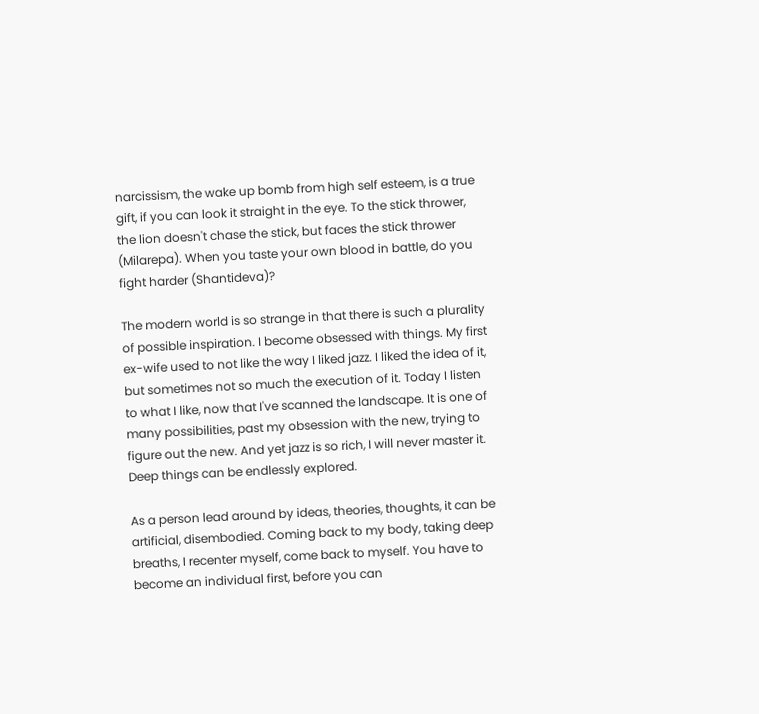narcissism, the wake up bomb from high self esteem, is a true gift, if you can look it straight in the eye. To the stick thrower, the lion doesn't chase the stick, but faces the stick thrower (Milarepa). When you taste your own blood in battle, do you fight harder (Shantideva)?

The modern world is so strange in that there is such a plurality of possible inspiration. I become obsessed with things. My first ex-wife used to not like the way I liked jazz. I liked the idea of it, but sometimes not so much the execution of it. Today I listen to what I like, now that I've scanned the landscape. It is one of many possibilities, past my obsession with the new, trying to figure out the new. And yet jazz is so rich, I will never master it. Deep things can be endlessly explored.

As a person lead around by ideas, theories, thoughts, it can be artificial, disembodied. Coming back to my body, taking deep breaths, I recenter myself, come back to myself. You have to become an individual first, before you can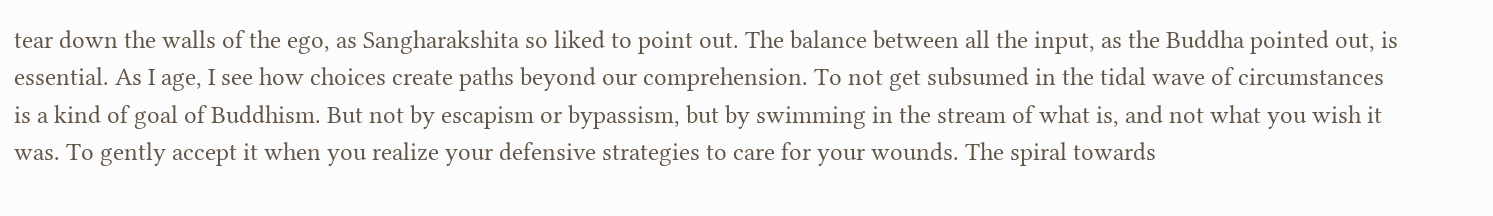tear down the walls of the ego, as Sangharakshita so liked to point out. The balance between all the input, as the Buddha pointed out, is essential. As I age, I see how choices create paths beyond our comprehension. To not get subsumed in the tidal wave of circumstances is a kind of goal of Buddhism. But not by escapism or bypassism, but by swimming in the stream of what is, and not what you wish it was. To gently accept it when you realize your defensive strategies to care for your wounds. The spiral towards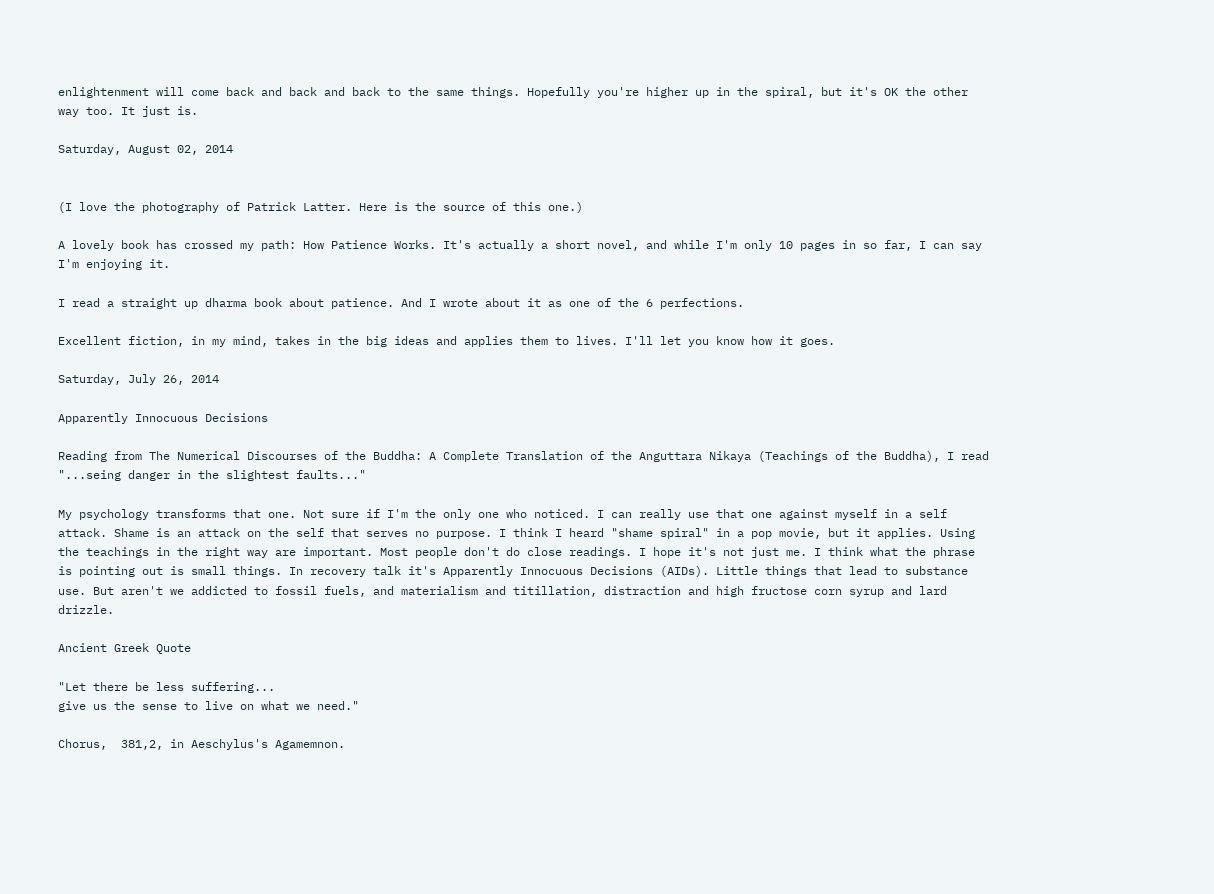enlightenment will come back and back and back to the same things. Hopefully you're higher up in the spiral, but it's OK the other way too. It just is.

Saturday, August 02, 2014


(I love the photography of Patrick Latter. Here is the source of this one.)

A lovely book has crossed my path: How Patience Works. It's actually a short novel, and while I'm only 10 pages in so far, I can say I'm enjoying it.

I read a straight up dharma book about patience. And I wrote about it as one of the 6 perfections.

Excellent fiction, in my mind, takes in the big ideas and applies them to lives. I'll let you know how it goes.

Saturday, July 26, 2014

Apparently Innocuous Decisions

Reading from The Numerical Discourses of the Buddha: A Complete Translation of the Anguttara Nikaya (Teachings of the Buddha), I read "...seing danger in the slightest faults..."

My psychology transforms that one. Not sure if I'm the only one who noticed. I can really use that one against myself in a self attack. Shame is an attack on the self that serves no purpose. I think I heard "shame spiral" in a pop movie, but it applies. Using the teachings in the right way are important. Most people don't do close readings. I hope it's not just me. I think what the phrase is pointing out is small things. In recovery talk it's Apparently Innocuous Decisions (AIDs). Little things that lead to substance use. But aren't we addicted to fossil fuels, and materialism and titillation, distraction and high fructose corn syrup and lard drizzle.

Ancient Greek Quote

"Let there be less suffering...
give us the sense to live on what we need."

Chorus,  381,2, in Aeschylus's Agamemnon.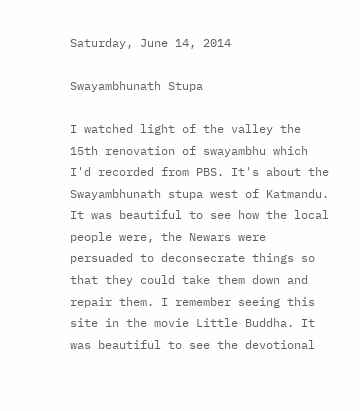Saturday, June 14, 2014

Swayambhunath Stupa

I watched light of the valley the 15th renovation of swayambhu which I'd recorded from PBS. It's about the Swayambhunath stupa west of Katmandu. It was beautiful to see how the local people were, the Newars were persuaded to deconsecrate things so that they could take them down and repair them. I remember seeing this site in the movie Little Buddha. It was beautiful to see the devotional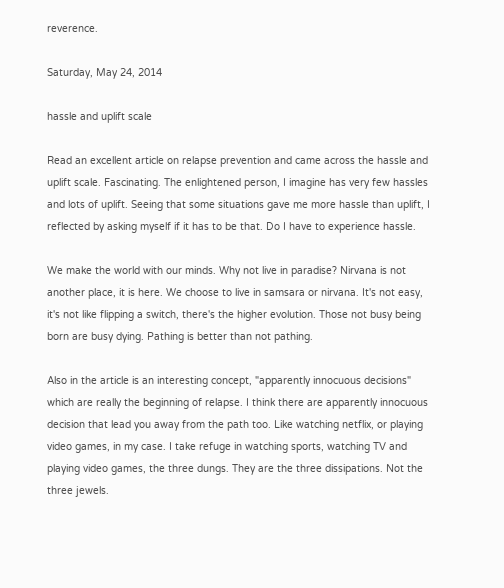reverence.

Saturday, May 24, 2014

hassle and uplift scale

Read an excellent article on relapse prevention and came across the hassle and uplift scale. Fascinating. The enlightened person, I imagine has very few hassles and lots of uplift. Seeing that some situations gave me more hassle than uplift, I reflected by asking myself if it has to be that. Do I have to experience hassle.

We make the world with our minds. Why not live in paradise? Nirvana is not another place, it is here. We choose to live in samsara or nirvana. It's not easy, it's not like flipping a switch, there's the higher evolution. Those not busy being born are busy dying. Pathing is better than not pathing.

Also in the article is an interesting concept, "apparently innocuous decisions" which are really the beginning of relapse. I think there are apparently innocuous decision that lead you away from the path too. Like watching netflix, or playing video games, in my case. I take refuge in watching sports, watching TV and playing video games, the three dungs. They are the three dissipations. Not the three jewels.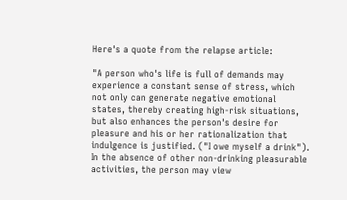Here's a quote from the relapse article:

"A person who's life is full of demands may experience a constant sense of stress, which not only can generate negative emotional states, thereby creating high-risk situations, but also enhances the person's desire for pleasure and his or her rationalization that indulgence is justified. ("I owe myself a drink"). In the absence of other non-drinking pleasurable activities, the person may view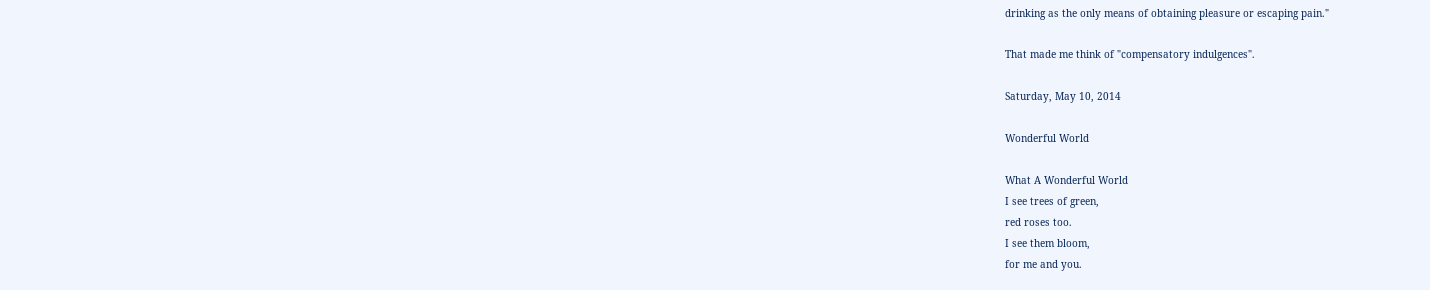drinking as the only means of obtaining pleasure or escaping pain."

That made me think of "compensatory indulgences".

Saturday, May 10, 2014

Wonderful World

What A Wonderful World
I see trees of green,
red roses too.
I see them bloom,
for me and you.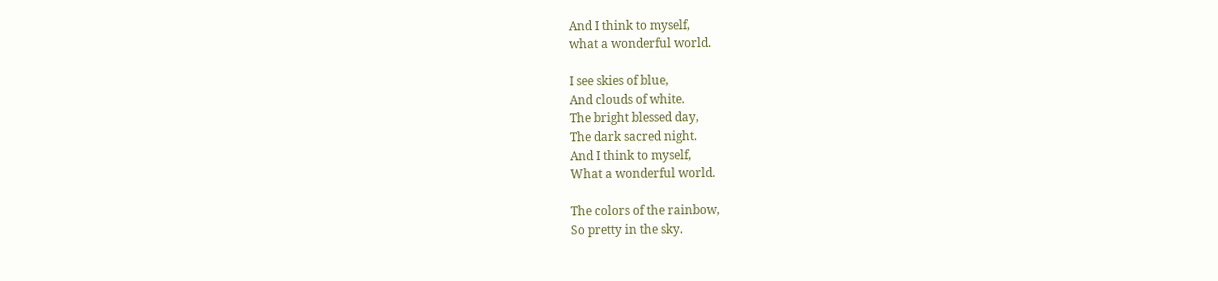And I think to myself,
what a wonderful world.

I see skies of blue,
And clouds of white.
The bright blessed day,
The dark sacred night.
And I think to myself,
What a wonderful world.

The colors of the rainbow,
So pretty in the sky.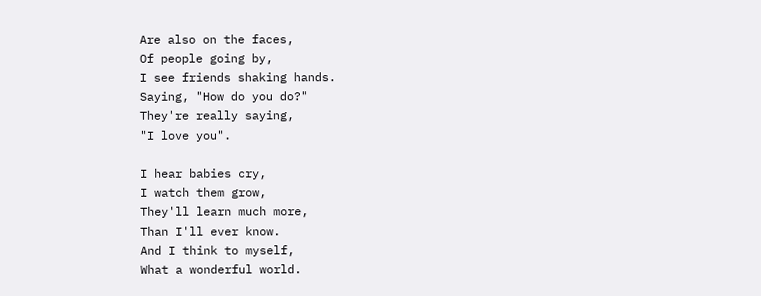Are also on the faces,
Of people going by,
I see friends shaking hands.
Saying, "How do you do?"
They're really saying,
"I love you".

I hear babies cry,
I watch them grow,
They'll learn much more,
Than I'll ever know.
And I think to myself,
What a wonderful world.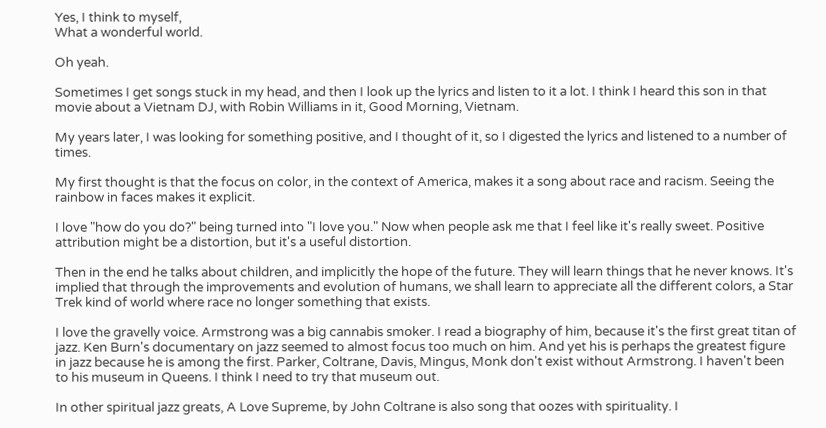Yes, I think to myself,
What a wonderful world.

Oh yeah.

Sometimes I get songs stuck in my head, and then I look up the lyrics and listen to it a lot. I think I heard this son in that movie about a Vietnam DJ, with Robin Williams in it, Good Morning, Vietnam.

My years later, I was looking for something positive, and I thought of it, so I digested the lyrics and listened to a number of times.

My first thought is that the focus on color, in the context of America, makes it a song about race and racism. Seeing the rainbow in faces makes it explicit.

I love "how do you do?" being turned into "I love you." Now when people ask me that I feel like it's really sweet. Positive attribution might be a distortion, but it's a useful distortion.

Then in the end he talks about children, and implicitly the hope of the future. They will learn things that he never knows. It's implied that through the improvements and evolution of humans, we shall learn to appreciate all the different colors, a Star Trek kind of world where race no longer something that exists.

I love the gravelly voice. Armstrong was a big cannabis smoker. I read a biography of him, because it's the first great titan of jazz. Ken Burn's documentary on jazz seemed to almost focus too much on him. And yet his is perhaps the greatest figure in jazz because he is among the first. Parker, Coltrane, Davis, Mingus, Monk don't exist without Armstrong. I haven't been to his museum in Queens. I think I need to try that museum out.

In other spiritual jazz greats, A Love Supreme, by John Coltrane is also song that oozes with spirituality. I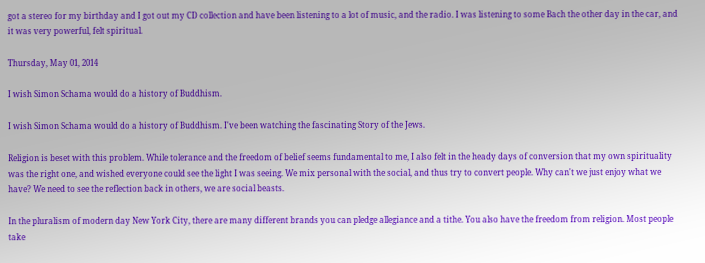got a stereo for my birthday and I got out my CD collection and have been listening to a lot of music, and the radio. I was listening to some Bach the other day in the car, and it was very powerful, felt spiritual.

Thursday, May 01, 2014

I wish Simon Schama would do a history of Buddhism.

I wish Simon Schama would do a history of Buddhism. I've been watching the fascinating Story of the Jews.

Religion is beset with this problem. While tolerance and the freedom of belief seems fundamental to me, I also felt in the heady days of conversion that my own spirituality was the right one, and wished everyone could see the light I was seeing. We mix personal with the social, and thus try to convert people. Why can't we just enjoy what we have? We need to see the reflection back in others, we are social beasts.

In the pluralism of modern day New York City, there are many different brands you can pledge allegiance and a tithe. You also have the freedom from religion. Most people take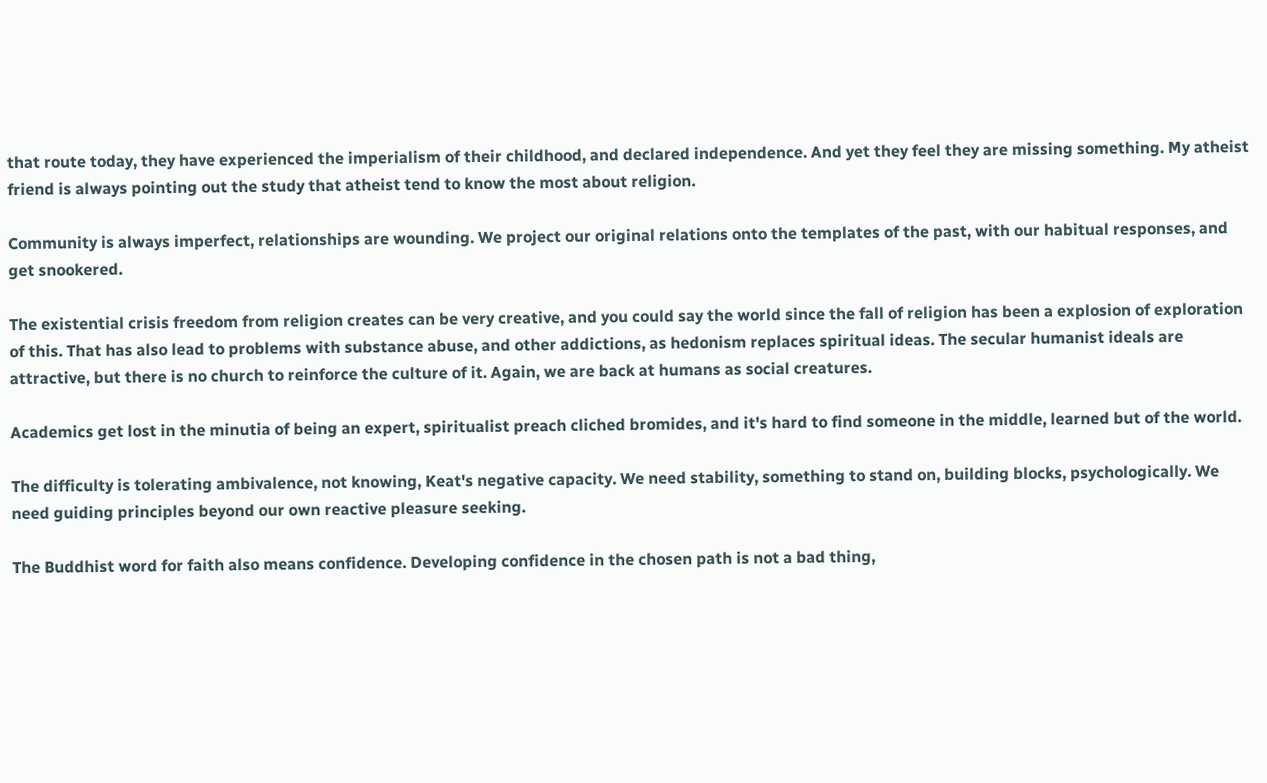that route today, they have experienced the imperialism of their childhood, and declared independence. And yet they feel they are missing something. My atheist friend is always pointing out the study that atheist tend to know the most about religion.

Community is always imperfect, relationships are wounding. We project our original relations onto the templates of the past, with our habitual responses, and get snookered.

The existential crisis freedom from religion creates can be very creative, and you could say the world since the fall of religion has been a explosion of exploration of this. That has also lead to problems with substance abuse, and other addictions, as hedonism replaces spiritual ideas. The secular humanist ideals are attractive, but there is no church to reinforce the culture of it. Again, we are back at humans as social creatures.

Academics get lost in the minutia of being an expert, spiritualist preach cliched bromides, and it's hard to find someone in the middle, learned but of the world.

The difficulty is tolerating ambivalence, not knowing, Keat's negative capacity. We need stability, something to stand on, building blocks, psychologically. We need guiding principles beyond our own reactive pleasure seeking.

The Buddhist word for faith also means confidence. Developing confidence in the chosen path is not a bad thing,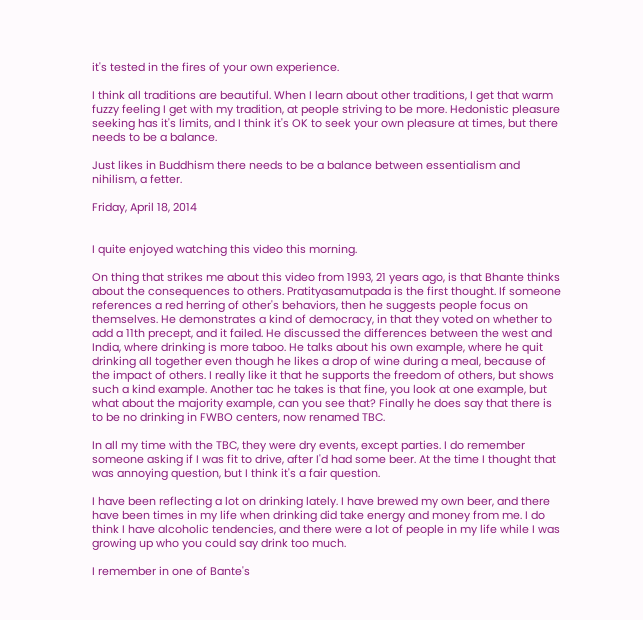it's tested in the fires of your own experience.

I think all traditions are beautiful. When I learn about other traditions, I get that warm fuzzy feeling I get with my tradition, at people striving to be more. Hedonistic pleasure seeking has it's limits, and I think it's OK to seek your own pleasure at times, but there needs to be a balance.

Just likes in Buddhism there needs to be a balance between essentialism and nihilism, a fetter.

Friday, April 18, 2014


I quite enjoyed watching this video this morning.

On thing that strikes me about this video from 1993, 21 years ago, is that Bhante thinks about the consequences to others. Pratityasamutpada is the first thought. If someone references a red herring of other's behaviors, then he suggests people focus on themselves. He demonstrates a kind of democracy, in that they voted on whether to add a 11th precept, and it failed. He discussed the differences between the west and India, where drinking is more taboo. He talks about his own example, where he quit drinking all together even though he likes a drop of wine during a meal, because of the impact of others. I really like it that he supports the freedom of others, but shows such a kind example. Another tac he takes is that fine, you look at one example, but what about the majority example, can you see that? Finally he does say that there is to be no drinking in FWBO centers, now renamed TBC.

In all my time with the TBC, they were dry events, except parties. I do remember someone asking if I was fit to drive, after I'd had some beer. At the time I thought that was annoying question, but I think it's a fair question.

I have been reflecting a lot on drinking lately. I have brewed my own beer, and there have been times in my life when drinking did take energy and money from me. I do think I have alcoholic tendencies, and there were a lot of people in my life while I was growing up who you could say drink too much.

I remember in one of Bante's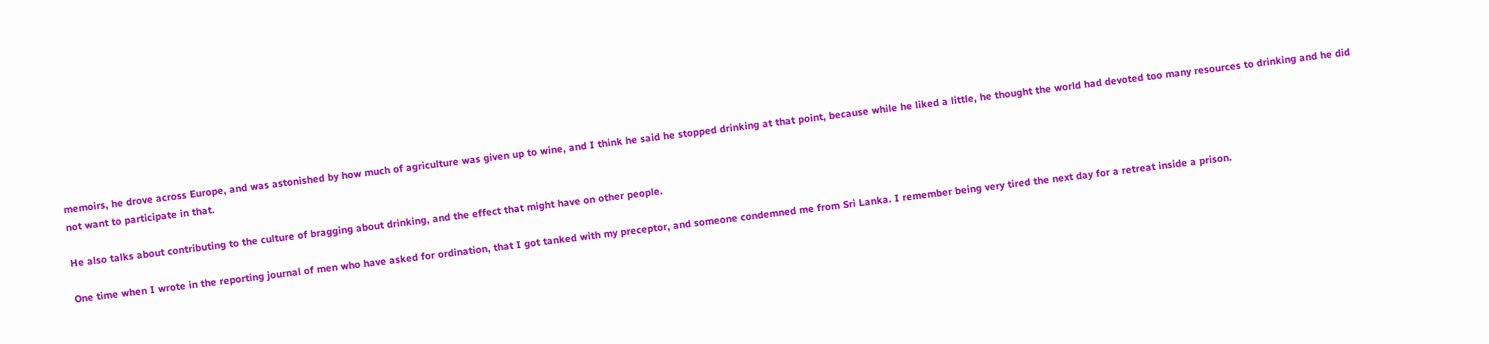memoirs, he drove across Europe, and was astonished by how much of agriculture was given up to wine, and I think he said he stopped drinking at that point, because while he liked a little, he thought the world had devoted too many resources to drinking and he did not want to participate in that.

He also talks about contributing to the culture of bragging about drinking, and the effect that might have on other people.

One time when I wrote in the reporting journal of men who have asked for ordination, that I got tanked with my preceptor, and someone condemned me from Sri Lanka. I remember being very tired the next day for a retreat inside a prison.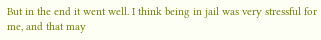But in the end it went well. I think being in jail was very stressful for me, and that may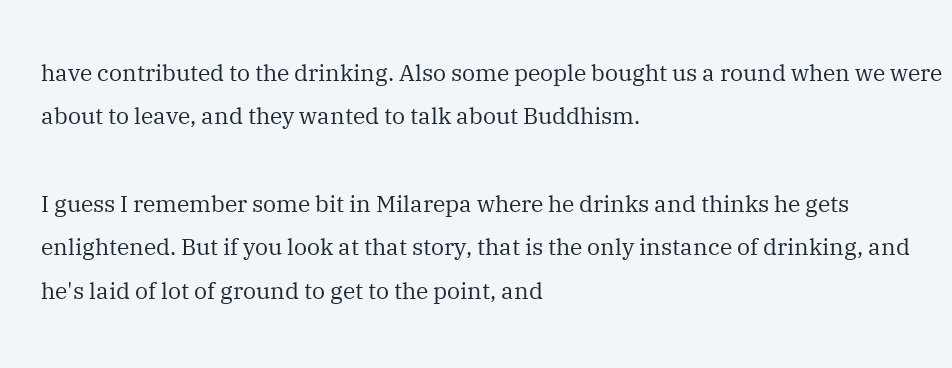have contributed to the drinking. Also some people bought us a round when we were about to leave, and they wanted to talk about Buddhism.

I guess I remember some bit in Milarepa where he drinks and thinks he gets enlightened. But if you look at that story, that is the only instance of drinking, and he's laid of lot of ground to get to the point, and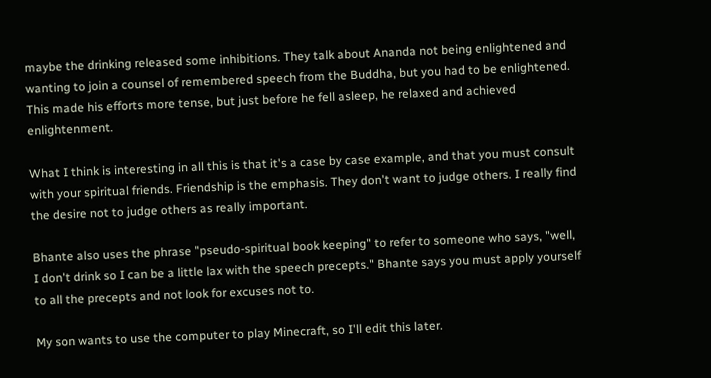maybe the drinking released some inhibitions. They talk about Ananda not being enlightened and wanting to join a counsel of remembered speech from the Buddha, but you had to be enlightened. This made his efforts more tense, but just before he fell asleep, he relaxed and achieved enlightenment.

What I think is interesting in all this is that it's a case by case example, and that you must consult with your spiritual friends. Friendship is the emphasis. They don't want to judge others. I really find the desire not to judge others as really important.

Bhante also uses the phrase "pseudo-spiritual book keeping" to refer to someone who says, "well, I don't drink so I can be a little lax with the speech precepts." Bhante says you must apply yourself to all the precepts and not look for excuses not to.

My son wants to use the computer to play Minecraft, so I'll edit this later.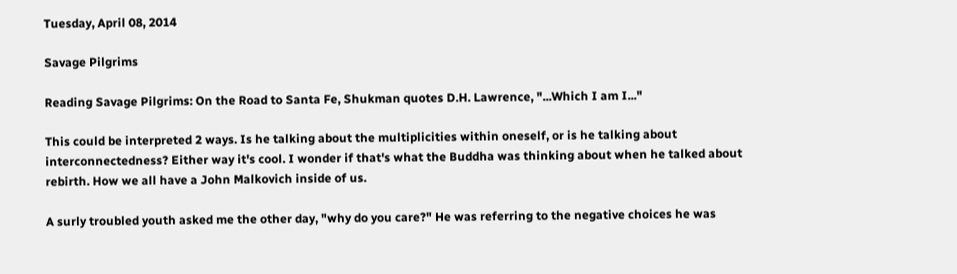Tuesday, April 08, 2014

Savage Pilgrims

Reading Savage Pilgrims: On the Road to Santa Fe, Shukman quotes D.H. Lawrence, "...Which I am I..."

This could be interpreted 2 ways. Is he talking about the multiplicities within oneself, or is he talking about interconnectedness? Either way it's cool. I wonder if that's what the Buddha was thinking about when he talked about rebirth. How we all have a John Malkovich inside of us.

A surly troubled youth asked me the other day, "why do you care?" He was referring to the negative choices he was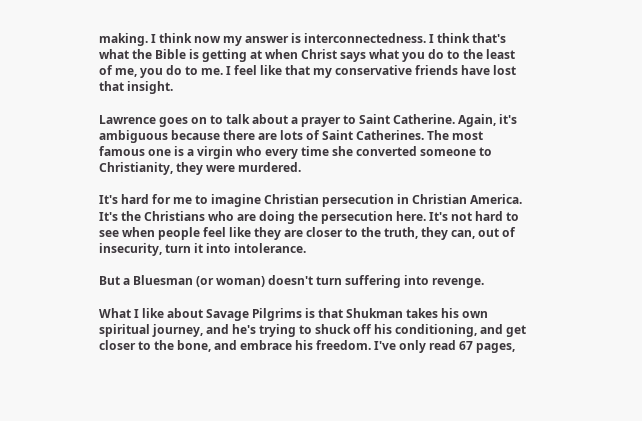making. I think now my answer is interconnectedness. I think that's what the Bible is getting at when Christ says what you do to the least of me, you do to me. I feel like that my conservative friends have lost that insight.

Lawrence goes on to talk about a prayer to Saint Catherine. Again, it's ambiguous because there are lots of Saint Catherines. The most famous one is a virgin who every time she converted someone to Christianity, they were murdered.

It's hard for me to imagine Christian persecution in Christian America. It's the Christians who are doing the persecution here. It's not hard to see when people feel like they are closer to the truth, they can, out of insecurity, turn it into intolerance.

But a Bluesman (or woman) doesn't turn suffering into revenge.

What I like about Savage Pilgrims is that Shukman takes his own spiritual journey, and he's trying to shuck off his conditioning, and get closer to the bone, and embrace his freedom. I've only read 67 pages,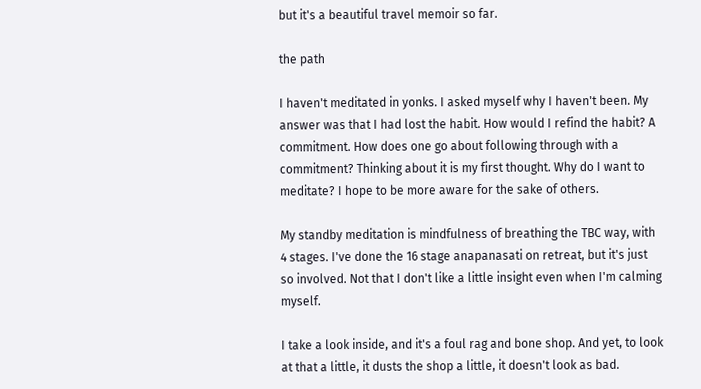but it's a beautiful travel memoir so far.

the path

I haven't meditated in yonks. I asked myself why I haven't been. My answer was that I had lost the habit. How would I refind the habit? A commitment. How does one go about following through with a commitment? Thinking about it is my first thought. Why do I want to meditate? I hope to be more aware for the sake of others.

My standby meditation is mindfulness of breathing the TBC way, with 4 stages. I've done the 16 stage anapanasati on retreat, but it's just so involved. Not that I don't like a little insight even when I'm calming myself.

I take a look inside, and it's a foul rag and bone shop. And yet, to look at that a little, it dusts the shop a little, it doesn't look as bad.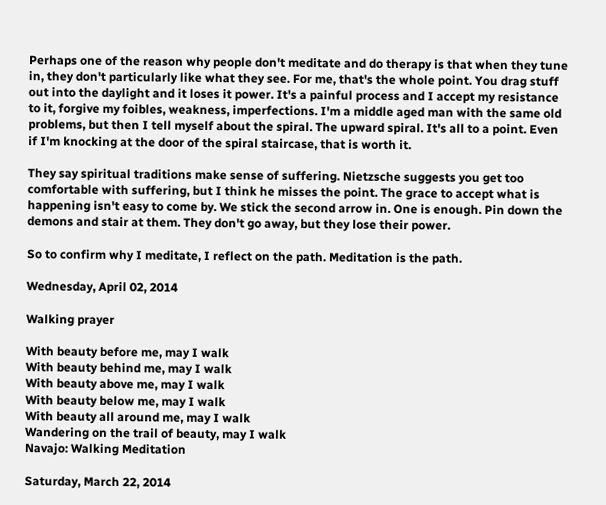Perhaps one of the reason why people don't meditate and do therapy is that when they tune in, they don't particularly like what they see. For me, that's the whole point. You drag stuff out into the daylight and it loses it power. It's a painful process and I accept my resistance to it, forgive my foibles, weakness, imperfections. I'm a middle aged man with the same old problems, but then I tell myself about the spiral. The upward spiral. It's all to a point. Even if I'm knocking at the door of the spiral staircase, that is worth it.

They say spiritual traditions make sense of suffering. Nietzsche suggests you get too comfortable with suffering, but I think he misses the point. The grace to accept what is happening isn't easy to come by. We stick the second arrow in. One is enough. Pin down the demons and stair at them. They don't go away, but they lose their power.

So to confirm why I meditate, I reflect on the path. Meditation is the path.

Wednesday, April 02, 2014

Walking prayer

With beauty before me, may I walk
With beauty behind me, may I walk
With beauty above me, may I walk
With beauty below me, may I walk
With beauty all around me, may I walk
Wandering on the trail of beauty, may I walk
Navajo: Walking Meditation

Saturday, March 22, 2014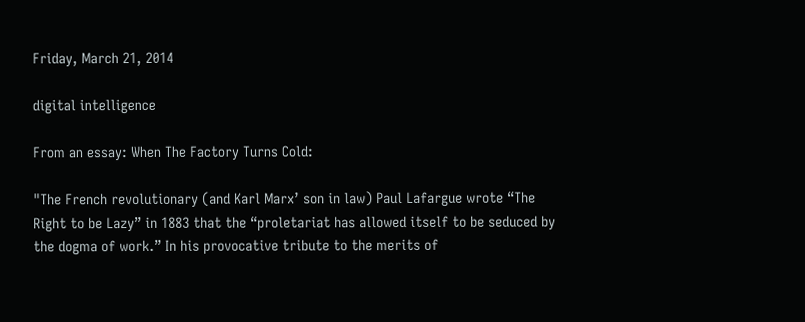Friday, March 21, 2014

digital intelligence

From an essay: When The Factory Turns Cold:

"The French revolutionary (and Karl Marx’ son in law) Paul Lafargue wrote “The Right to be Lazy” in 1883 that the “proletariat has allowed itself to be seduced by the dogma of work.” In his provocative tribute to the merits of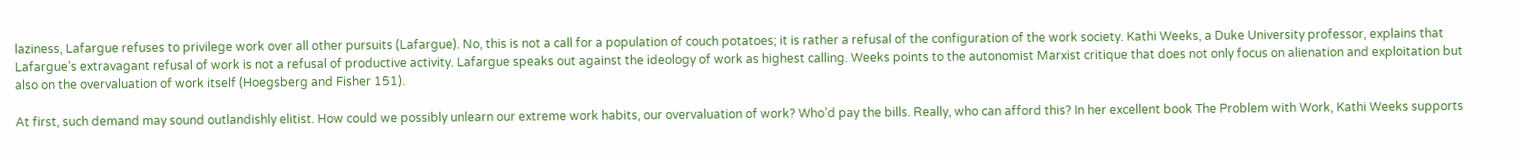laziness, Lafargue refuses to privilege work over all other pursuits (Lafargue). No, this is not a call for a population of couch potatoes; it is rather a refusal of the configuration of the work society. Kathi Weeks, a Duke University professor, explains that Lafargue’s extravagant refusal of work is not a refusal of productive activity. Lafargue speaks out against the ideology of work as highest calling. Weeks points to the autonomist Marxist critique that does not only focus on alienation and exploitation but also on the overvaluation of work itself (Hoegsberg and Fisher 151).

At first, such demand may sound outlandishly elitist. How could we possibly unlearn our extreme work habits, our overvaluation of work? Who’d pay the bills. Really, who can afford this? In her excellent book The Problem with Work, Kathi Weeks supports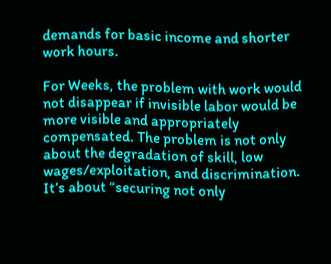demands for basic income and shorter work hours.

For Weeks, the problem with work would not disappear if invisible labor would be more visible and appropriately compensated. The problem is not only about the degradation of skill, low wages/exploitation, and discrimination. It’s about “securing not only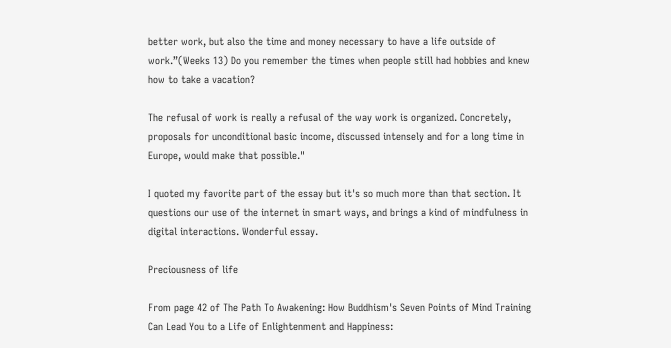better work, but also the time and money necessary to have a life outside of work.”(Weeks 13) Do you remember the times when people still had hobbies and knew how to take a vacation?

The refusal of work is really a refusal of the way work is organized. Concretely, proposals for unconditional basic income, discussed intensely and for a long time in Europe, would make that possible."

I quoted my favorite part of the essay but it's so much more than that section. It questions our use of the internet in smart ways, and brings a kind of mindfulness in digital interactions. Wonderful essay.

Preciousness of life

From page 42 of The Path To Awakening: How Buddhism's Seven Points of Mind Training Can Lead You to a Life of Enlightenment and Happiness: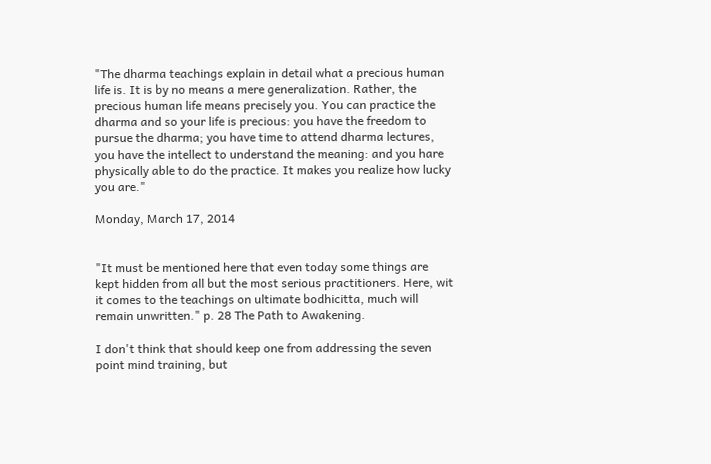"The dharma teachings explain in detail what a precious human life is. It is by no means a mere generalization. Rather, the precious human life means precisely you. You can practice the dharma and so your life is precious: you have the freedom to pursue the dharma; you have time to attend dharma lectures, you have the intellect to understand the meaning: and you hare physically able to do the practice. It makes you realize how lucky you are."

Monday, March 17, 2014


"It must be mentioned here that even today some things are kept hidden from all but the most serious practitioners. Here, wit it comes to the teachings on ultimate bodhicitta, much will remain unwritten." p. 28 The Path to Awakening.

I don't think that should keep one from addressing the seven point mind training, but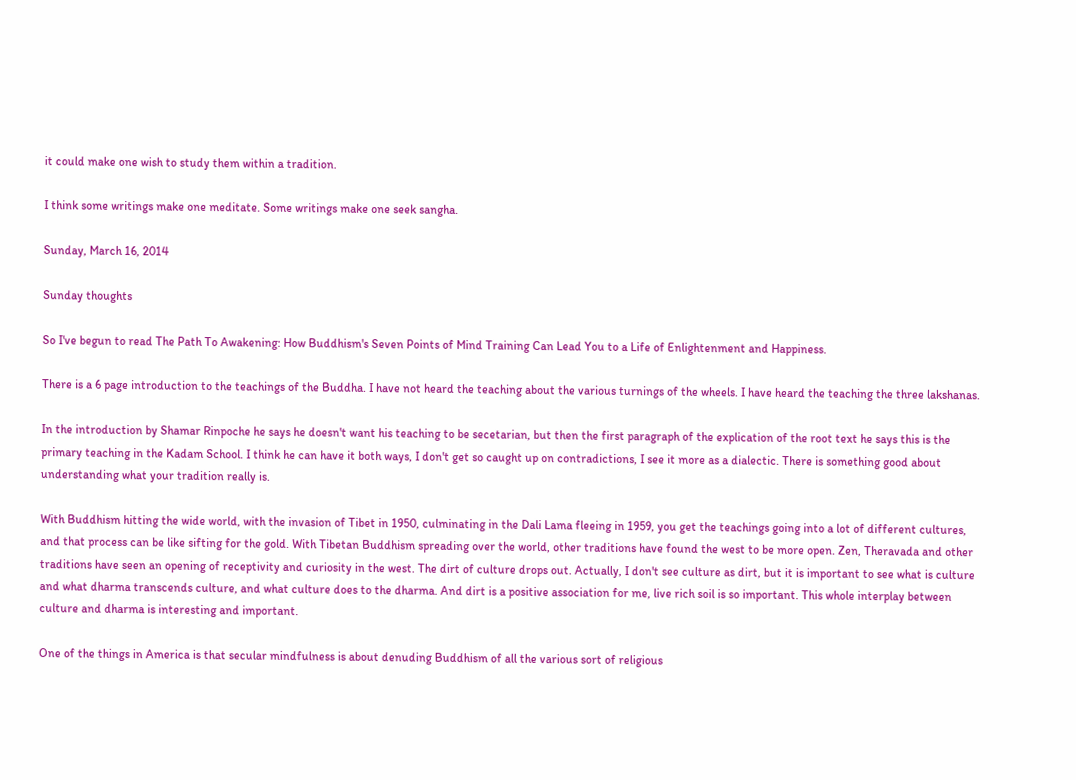it could make one wish to study them within a tradition.

I think some writings make one meditate. Some writings make one seek sangha.

Sunday, March 16, 2014

Sunday thoughts

So I've begun to read The Path To Awakening: How Buddhism's Seven Points of Mind Training Can Lead You to a Life of Enlightenment and Happiness.

There is a 6 page introduction to the teachings of the Buddha. I have not heard the teaching about the various turnings of the wheels. I have heard the teaching the three lakshanas.

In the introduction by Shamar Rinpoche he says he doesn't want his teaching to be secetarian, but then the first paragraph of the explication of the root text he says this is the primary teaching in the Kadam School. I think he can have it both ways, I don't get so caught up on contradictions, I see it more as a dialectic. There is something good about understanding what your tradition really is.

With Buddhism hitting the wide world, with the invasion of Tibet in 1950, culminating in the Dali Lama fleeing in 1959, you get the teachings going into a lot of different cultures, and that process can be like sifting for the gold. With Tibetan Buddhism spreading over the world, other traditions have found the west to be more open. Zen, Theravada and other traditions have seen an opening of receptivity and curiosity in the west. The dirt of culture drops out. Actually, I don't see culture as dirt, but it is important to see what is culture and what dharma transcends culture, and what culture does to the dharma. And dirt is a positive association for me, live rich soil is so important. This whole interplay between culture and dharma is interesting and important.

One of the things in America is that secular mindfulness is about denuding Buddhism of all the various sort of religious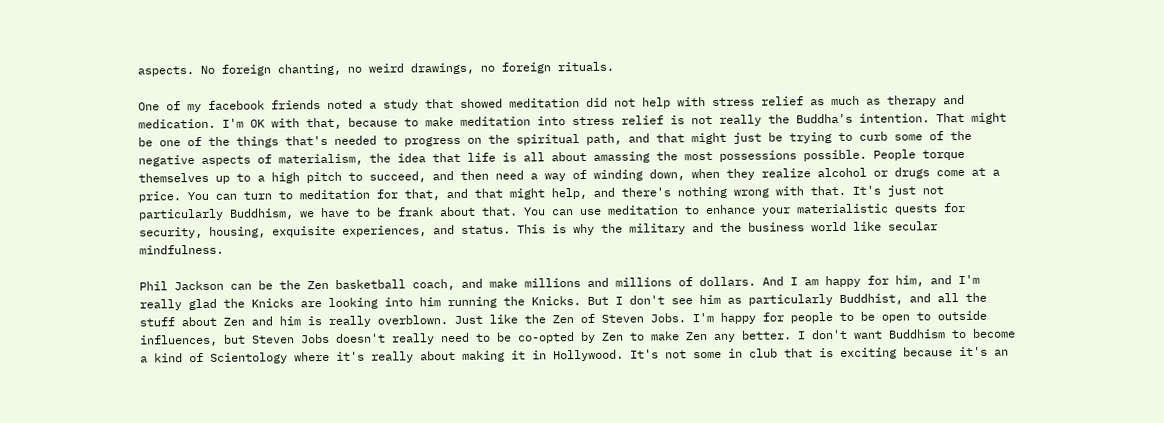aspects. No foreign chanting, no weird drawings, no foreign rituals.

One of my facebook friends noted a study that showed meditation did not help with stress relief as much as therapy and medication. I'm OK with that, because to make meditation into stress relief is not really the Buddha's intention. That might be one of the things that's needed to progress on the spiritual path, and that might just be trying to curb some of the negative aspects of materialism, the idea that life is all about amassing the most possessions possible. People torque themselves up to a high pitch to succeed, and then need a way of winding down, when they realize alcohol or drugs come at a price. You can turn to meditation for that, and that might help, and there's nothing wrong with that. It's just not particularly Buddhism, we have to be frank about that. You can use meditation to enhance your materialistic quests for security, housing, exquisite experiences, and status. This is why the military and the business world like secular mindfulness.

Phil Jackson can be the Zen basketball coach, and make millions and millions of dollars. And I am happy for him, and I'm really glad the Knicks are looking into him running the Knicks. But I don't see him as particularly Buddhist, and all the stuff about Zen and him is really overblown. Just like the Zen of Steven Jobs. I'm happy for people to be open to outside influences, but Steven Jobs doesn't really need to be co-opted by Zen to make Zen any better. I don't want Buddhism to become a kind of Scientology where it's really about making it in Hollywood. It's not some in club that is exciting because it's an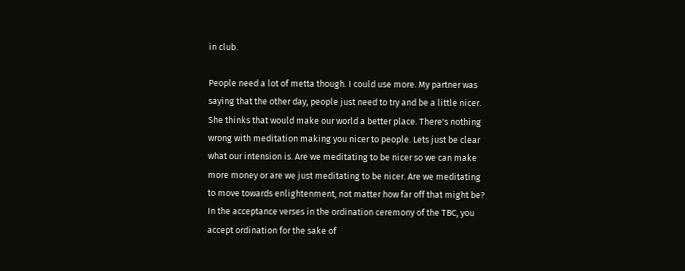in club.

People need a lot of metta though. I could use more. My partner was saying that the other day, people just need to try and be a little nicer. She thinks that would make our world a better place. There's nothing wrong with meditation making you nicer to people. Lets just be clear what our intension is. Are we meditating to be nicer so we can make more money or are we just meditating to be nicer. Are we meditating to move towards enlightenment, not matter how far off that might be? In the acceptance verses in the ordination ceremony of the TBC, you accept ordination for the sake of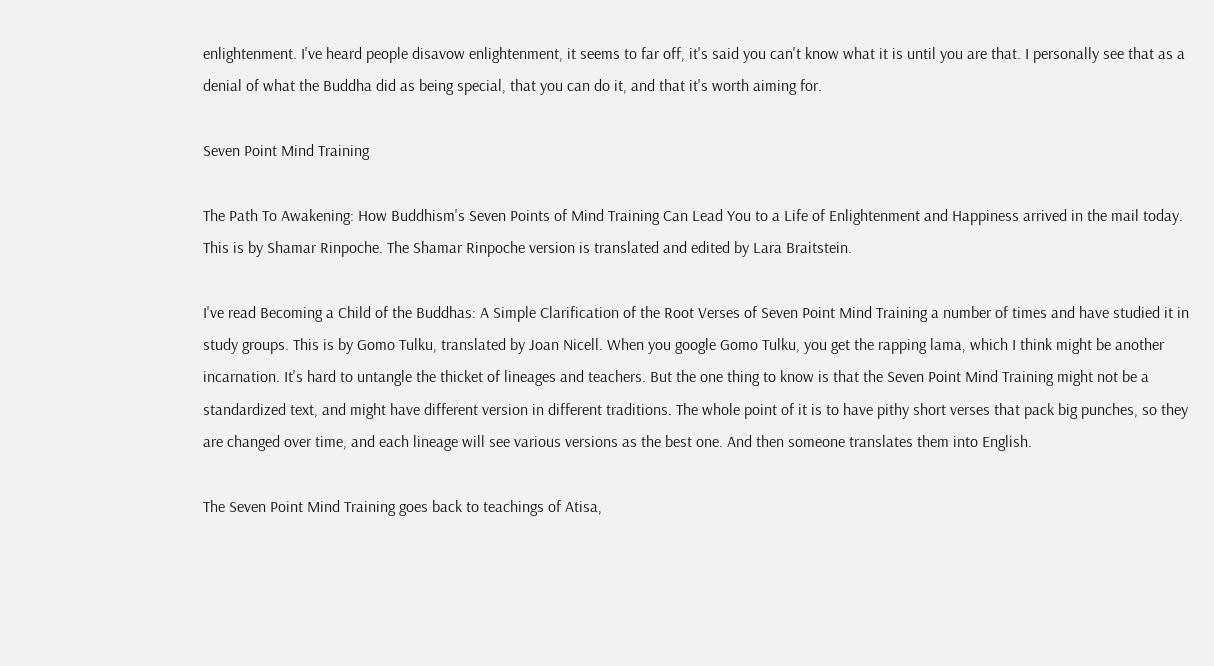enlightenment. I've heard people disavow enlightenment, it seems to far off, it's said you can't know what it is until you are that. I personally see that as a denial of what the Buddha did as being special, that you can do it, and that it's worth aiming for.

Seven Point Mind Training

The Path To Awakening: How Buddhism's Seven Points of Mind Training Can Lead You to a Life of Enlightenment and Happiness arrived in the mail today. This is by Shamar Rinpoche. The Shamar Rinpoche version is translated and edited by Lara Braitstein.

I've read Becoming a Child of the Buddhas: A Simple Clarification of the Root Verses of Seven Point Mind Training a number of times and have studied it in study groups. This is by Gomo Tulku, translated by Joan Nicell. When you google Gomo Tulku, you get the rapping lama, which I think might be another incarnation. It's hard to untangle the thicket of lineages and teachers. But the one thing to know is that the Seven Point Mind Training might not be a standardized text, and might have different version in different traditions. The whole point of it is to have pithy short verses that pack big punches, so they are changed over time, and each lineage will see various versions as the best one. And then someone translates them into English.

The Seven Point Mind Training goes back to teachings of Atisa,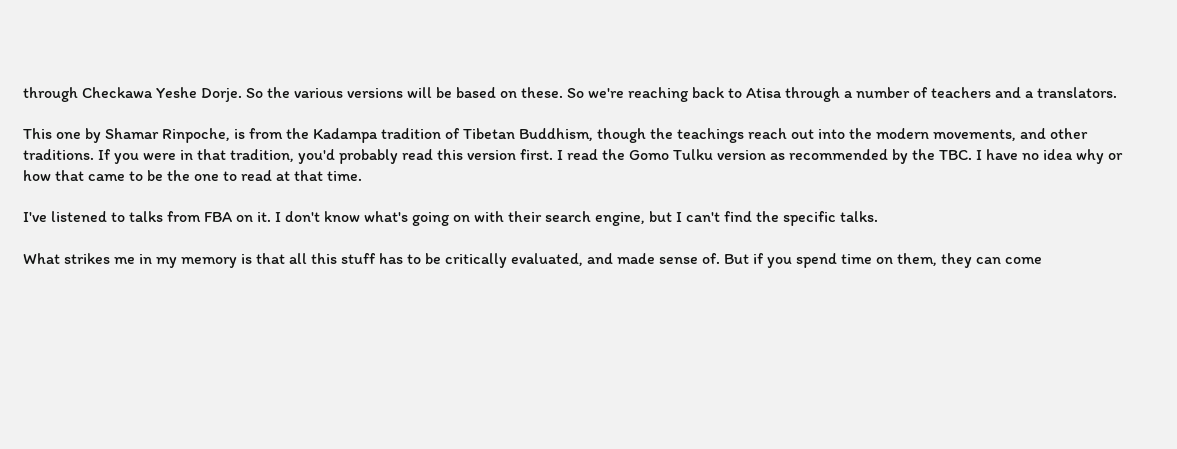through Checkawa Yeshe Dorje. So the various versions will be based on these. So we're reaching back to Atisa through a number of teachers and a translators.

This one by Shamar Rinpoche, is from the Kadampa tradition of Tibetan Buddhism, though the teachings reach out into the modern movements, and other traditions. If you were in that tradition, you'd probably read this version first. I read the Gomo Tulku version as recommended by the TBC. I have no idea why or how that came to be the one to read at that time.

I've listened to talks from FBA on it. I don't know what's going on with their search engine, but I can't find the specific talks.

What strikes me in my memory is that all this stuff has to be critically evaluated, and made sense of. But if you spend time on them, they can come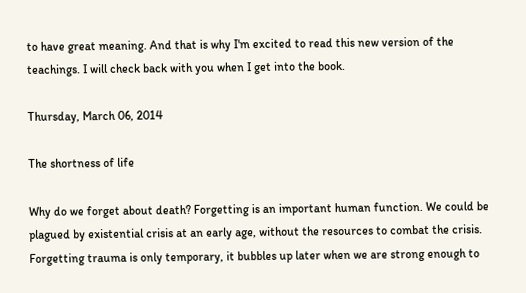to have great meaning. And that is why I'm excited to read this new version of the teachings. I will check back with you when I get into the book.

Thursday, March 06, 2014

The shortness of life

Why do we forget about death? Forgetting is an important human function. We could be plagued by existential crisis at an early age, without the resources to combat the crisis. Forgetting trauma is only temporary, it bubbles up later when we are strong enough to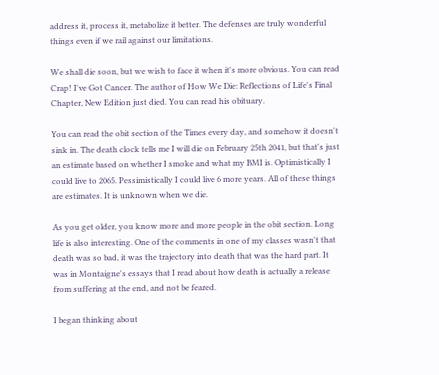address it, process it, metabolize it better. The defenses are truly wonderful things even if we rail against our limitations.

We shall die soon, but we wish to face it when it's more obvious. You can read Crap! I've Got Cancer. The author of How We Die: Reflections of Life's Final Chapter, New Edition just died. You can read his obituary.

You can read the obit section of the Times every day, and somehow it doesn't sink in. The death clock tells me I will die on February 25th 2041, but that's just an estimate based on whether I smoke and what my BMI is. Optimistically I could live to 2065. Pessimistically I could live 6 more years. All of these things are estimates. It is unknown when we die.

As you get older, you know more and more people in the obit section. Long life is also interesting. One of the comments in one of my classes wasn't that death was so bad, it was the trajectory into death that was the hard part. It was in Montaigne's essays that I read about how death is actually a release from suffering at the end, and not be feared.

I began thinking about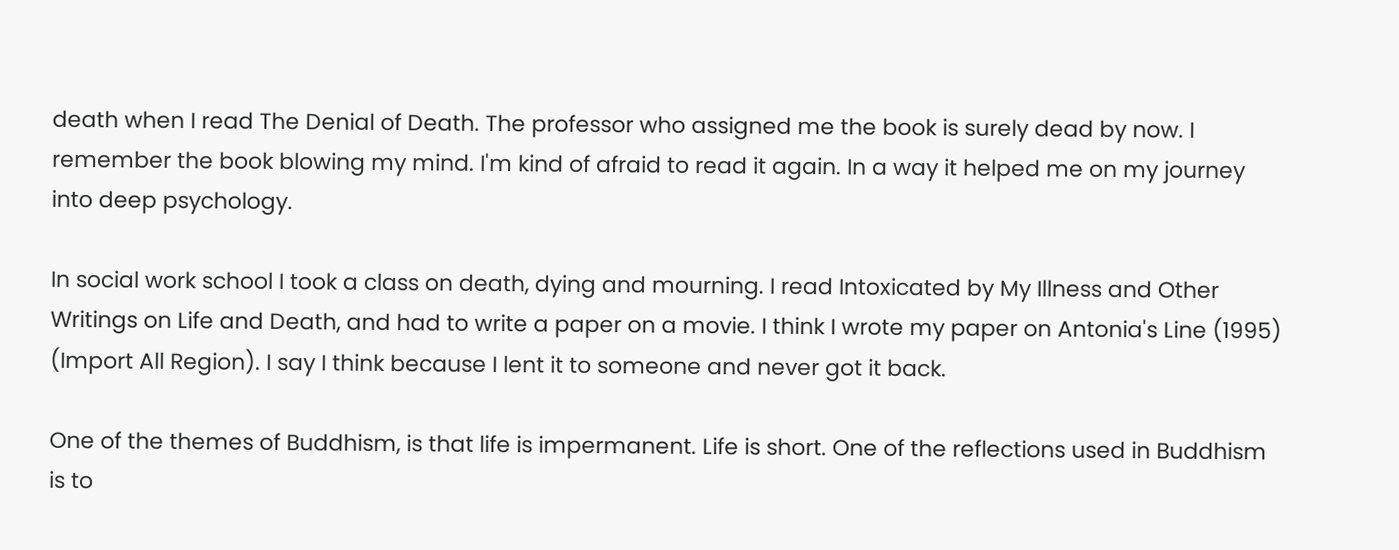death when I read The Denial of Death. The professor who assigned me the book is surely dead by now. I remember the book blowing my mind. I'm kind of afraid to read it again. In a way it helped me on my journey into deep psychology.

In social work school I took a class on death, dying and mourning. I read Intoxicated by My Illness and Other Writings on Life and Death, and had to write a paper on a movie. I think I wrote my paper on Antonia's Line (1995) (Import All Region). I say I think because I lent it to someone and never got it back.

One of the themes of Buddhism, is that life is impermanent. Life is short. One of the reflections used in Buddhism is to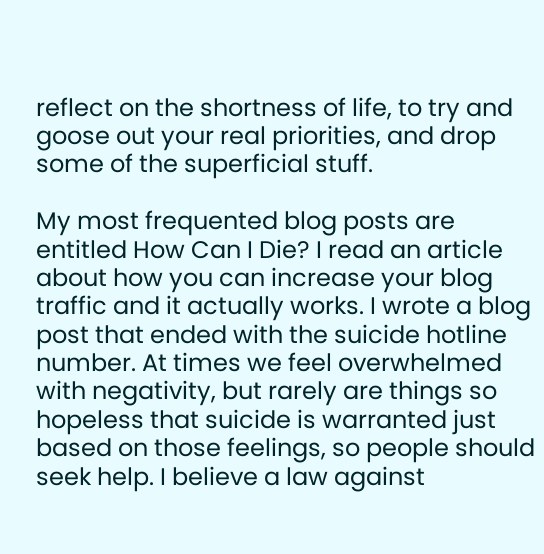reflect on the shortness of life, to try and goose out your real priorities, and drop some of the superficial stuff.

My most frequented blog posts are entitled How Can I Die? I read an article about how you can increase your blog traffic and it actually works. I wrote a blog post that ended with the suicide hotline number. At times we feel overwhelmed with negativity, but rarely are things so hopeless that suicide is warranted just based on those feelings, so people should seek help. I believe a law against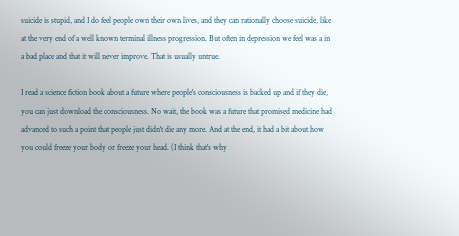suicide is stupid, and I do feel people own their own lives, and they can rationally choose suicide, like at the very end of a well known terminal illness progression. But often in depression we feel was a in a bad place and that it will never improve. That is usually untrue.

I read a science fiction book about a future where people's consciousness is backed up and if they die, you can just download the consciousness. No wait, the book was a future that promised medicine had advanced to such a point that people just didn't die any more. And at the end, it had a bit about how you could freeze your body or freeze your head. (I think that's why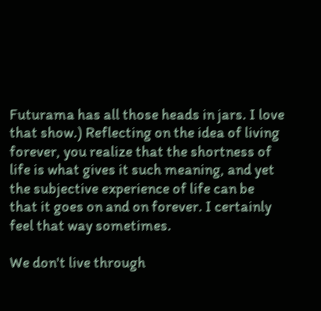Futurama has all those heads in jars. I love that show.) Reflecting on the idea of living forever, you realize that the shortness of life is what gives it such meaning, and yet the subjective experience of life can be that it goes on and on forever. I certainly feel that way sometimes.

We don't live through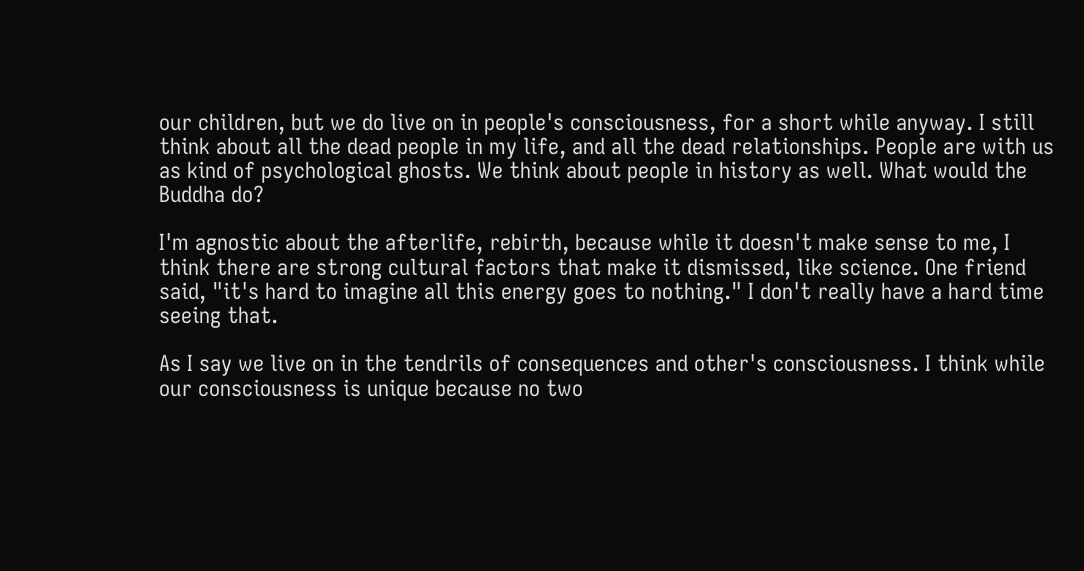our children, but we do live on in people's consciousness, for a short while anyway. I still think about all the dead people in my life, and all the dead relationships. People are with us as kind of psychological ghosts. We think about people in history as well. What would the Buddha do?

I'm agnostic about the afterlife, rebirth, because while it doesn't make sense to me, I think there are strong cultural factors that make it dismissed, like science. One friend said, "it's hard to imagine all this energy goes to nothing." I don't really have a hard time seeing that.

As I say we live on in the tendrils of consequences and other's consciousness. I think while our consciousness is unique because no two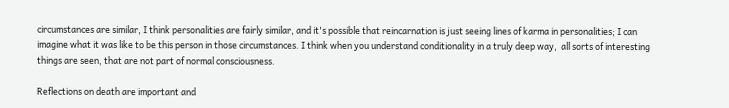circumstances are similar, I think personalities are fairly similar, and it's possible that reincarnation is just seeing lines of karma in personalities; I can imagine what it was like to be this person in those circumstances. I think when you understand conditionality in a truly deep way,  all sorts of interesting things are seen, that are not part of normal consciousness.

Reflections on death are important and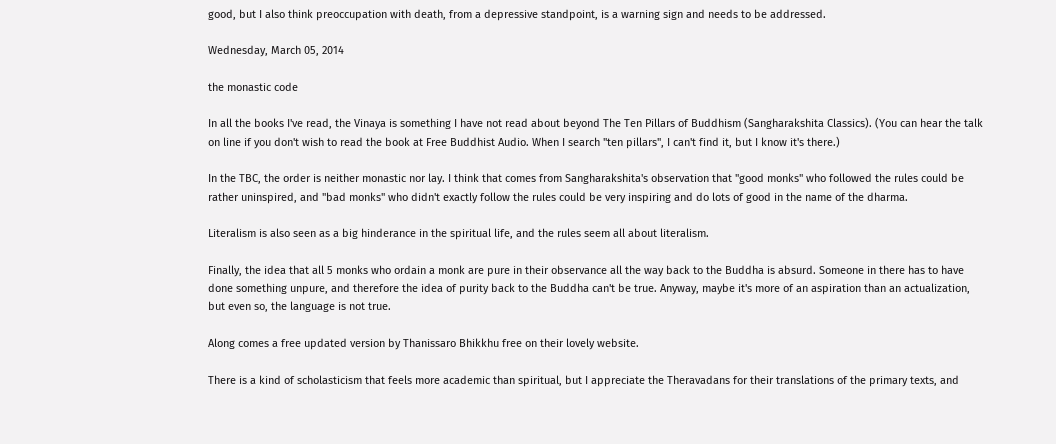good, but I also think preoccupation with death, from a depressive standpoint, is a warning sign and needs to be addressed.

Wednesday, March 05, 2014

the monastic code

In all the books I've read, the Vinaya is something I have not read about beyond The Ten Pillars of Buddhism (Sangharakshita Classics). (You can hear the talk on line if you don't wish to read the book at Free Buddhist Audio. When I search "ten pillars", I can't find it, but I know it's there.)

In the TBC, the order is neither monastic nor lay. I think that comes from Sangharakshita's observation that "good monks" who followed the rules could be rather uninspired, and "bad monks" who didn't exactly follow the rules could be very inspiring and do lots of good in the name of the dharma.

Literalism is also seen as a big hinderance in the spiritual life, and the rules seem all about literalism.

Finally, the idea that all 5 monks who ordain a monk are pure in their observance all the way back to the Buddha is absurd. Someone in there has to have done something unpure, and therefore the idea of purity back to the Buddha can't be true. Anyway, maybe it's more of an aspiration than an actualization, but even so, the language is not true.

Along comes a free updated version by Thanissaro Bhikkhu free on their lovely website.

There is a kind of scholasticism that feels more academic than spiritual, but I appreciate the Theravadans for their translations of the primary texts, and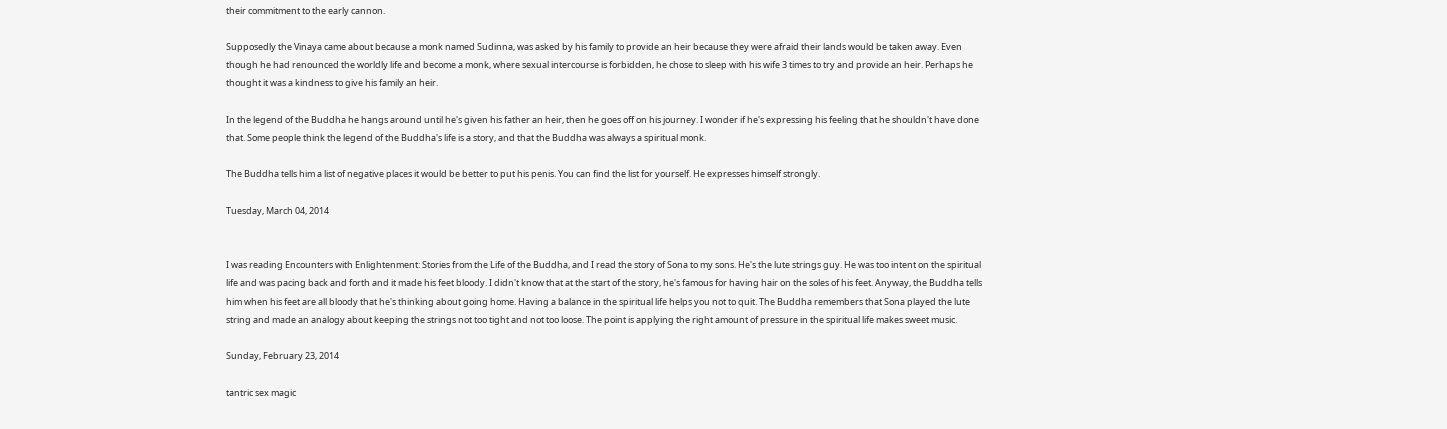their commitment to the early cannon.

Supposedly the Vinaya came about because a monk named Sudinna, was asked by his family to provide an heir because they were afraid their lands would be taken away. Even though he had renounced the worldly life and become a monk, where sexual intercourse is forbidden, he chose to sleep with his wife 3 times to try and provide an heir. Perhaps he thought it was a kindness to give his family an heir.

In the legend of the Buddha he hangs around until he's given his father an heir, then he goes off on his journey. I wonder if he's expressing his feeling that he shouldn't have done that. Some people think the legend of the Buddha's life is a story, and that the Buddha was always a spiritual monk.

The Buddha tells him a list of negative places it would be better to put his penis. You can find the list for yourself. He expresses himself strongly.

Tuesday, March 04, 2014


I was reading Encounters with Enlightenment: Stories from the Life of the Buddha, and I read the story of Sona to my sons. He's the lute strings guy. He was too intent on the spiritual life and was pacing back and forth and it made his feet bloody. I didn't know that at the start of the story, he's famous for having hair on the soles of his feet. Anyway, the Buddha tells him when his feet are all bloody that he's thinking about going home. Having a balance in the spiritual life helps you not to quit. The Buddha remembers that Sona played the lute string and made an analogy about keeping the strings not too tight and not too loose. The point is applying the right amount of pressure in the spiritual life makes sweet music.

Sunday, February 23, 2014

tantric sex magic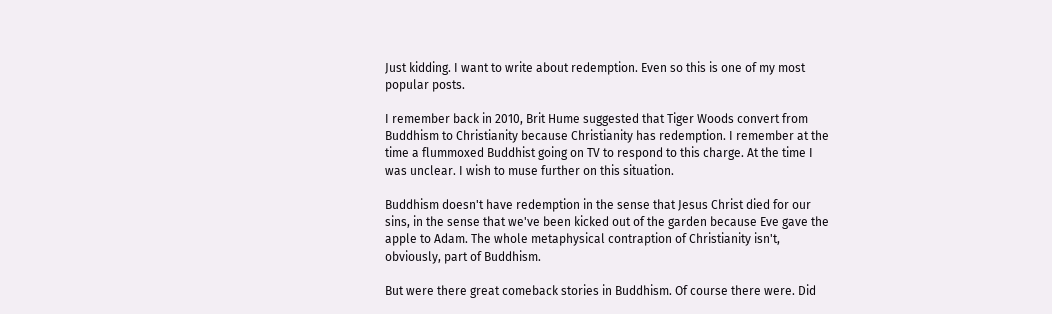Just kidding. I want to write about redemption. Even so this is one of my most popular posts.

I remember back in 2010, Brit Hume suggested that Tiger Woods convert from Buddhism to Christianity because Christianity has redemption. I remember at the time a flummoxed Buddhist going on TV to respond to this charge. At the time I was unclear. I wish to muse further on this situation.

Buddhism doesn't have redemption in the sense that Jesus Christ died for our sins, in the sense that we've been kicked out of the garden because Eve gave the apple to Adam. The whole metaphysical contraption of Christianity isn't, obviously, part of Buddhism.

But were there great comeback stories in Buddhism. Of course there were. Did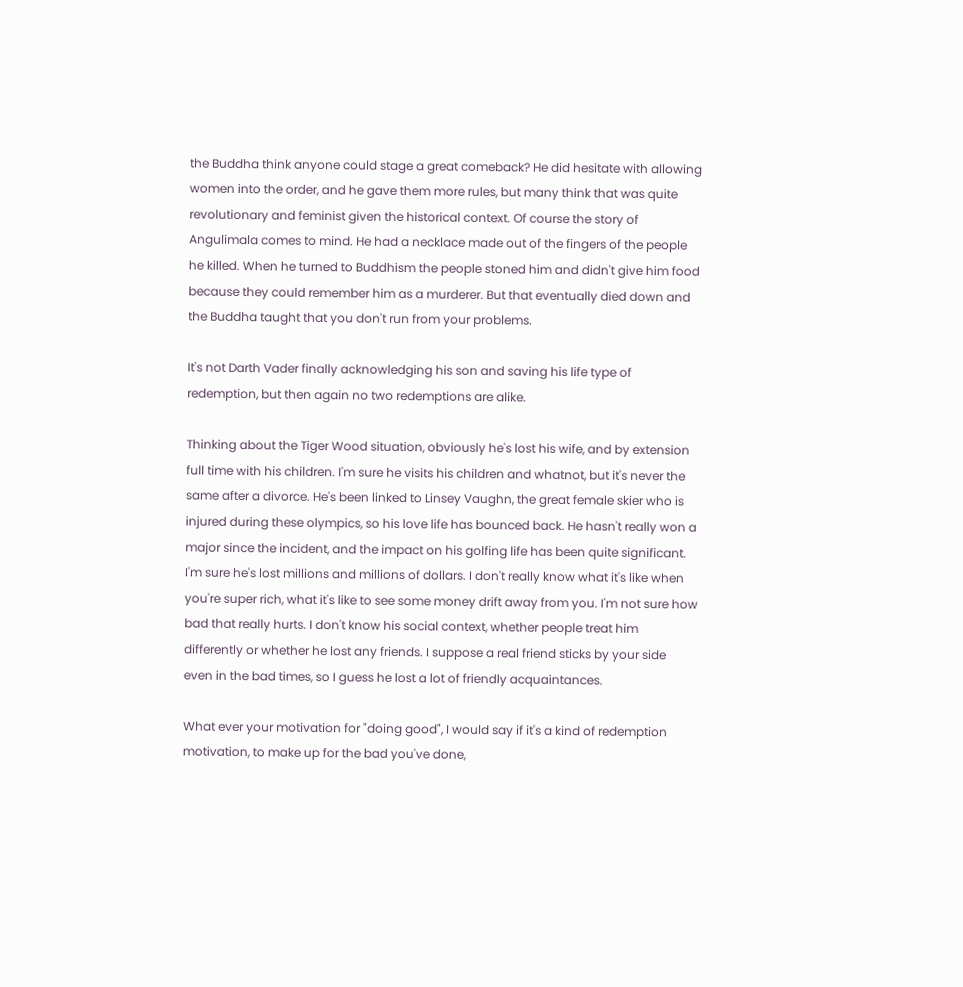the Buddha think anyone could stage a great comeback? He did hesitate with allowing women into the order, and he gave them more rules, but many think that was quite revolutionary and feminist given the historical context. Of course the story of Angulimala comes to mind. He had a necklace made out of the fingers of the people he killed. When he turned to Buddhism the people stoned him and didn't give him food because they could remember him as a murderer. But that eventually died down and the Buddha taught that you don't run from your problems.

It's not Darth Vader finally acknowledging his son and saving his life type of redemption, but then again no two redemptions are alike.

Thinking about the Tiger Wood situation, obviously he's lost his wife, and by extension full time with his children. I'm sure he visits his children and whatnot, but it's never the same after a divorce. He's been linked to Linsey Vaughn, the great female skier who is injured during these olympics, so his love life has bounced back. He hasn't really won a major since the incident, and the impact on his golfing life has been quite significant. I'm sure he's lost millions and millions of dollars. I don't really know what it's like when you're super rich, what it's like to see some money drift away from you. I'm not sure how bad that really hurts. I don't know his social context, whether people treat him differently or whether he lost any friends. I suppose a real friend sticks by your side even in the bad times, so I guess he lost a lot of friendly acquaintances.

What ever your motivation for "doing good", I would say if it's a kind of redemption motivation, to make up for the bad you've done,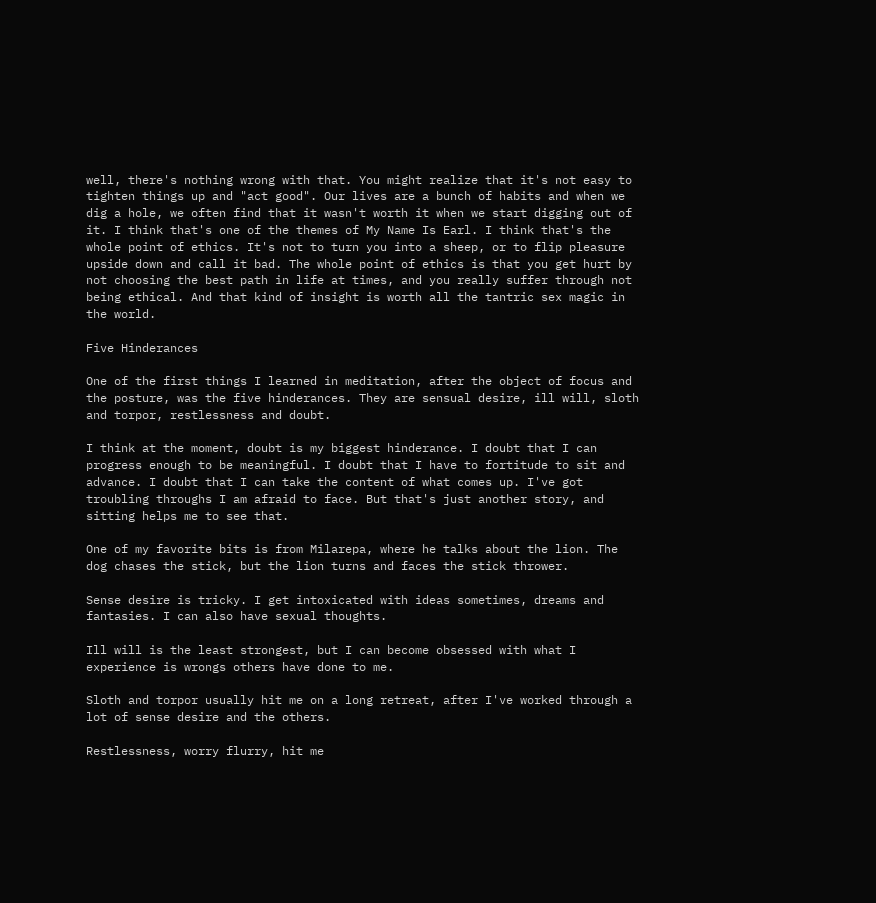well, there's nothing wrong with that. You might realize that it's not easy to tighten things up and "act good". Our lives are a bunch of habits and when we dig a hole, we often find that it wasn't worth it when we start digging out of it. I think that's one of the themes of My Name Is Earl. I think that's the whole point of ethics. It's not to turn you into a sheep, or to flip pleasure upside down and call it bad. The whole point of ethics is that you get hurt by not choosing the best path in life at times, and you really suffer through not being ethical. And that kind of insight is worth all the tantric sex magic in the world.

Five Hinderances

One of the first things I learned in meditation, after the object of focus and the posture, was the five hinderances. They are sensual desire, ill will, sloth and torpor, restlessness and doubt.

I think at the moment, doubt is my biggest hinderance. I doubt that I can progress enough to be meaningful. I doubt that I have to fortitude to sit and advance. I doubt that I can take the content of what comes up. I've got troubling throughs I am afraid to face. But that's just another story, and sitting helps me to see that.

One of my favorite bits is from Milarepa, where he talks about the lion. The dog chases the stick, but the lion turns and faces the stick thrower.

Sense desire is tricky. I get intoxicated with ideas sometimes, dreams and fantasies. I can also have sexual thoughts.

Ill will is the least strongest, but I can become obsessed with what I experience is wrongs others have done to me.

Sloth and torpor usually hit me on a long retreat, after I've worked through a lot of sense desire and the others.

Restlessness, worry flurry, hit me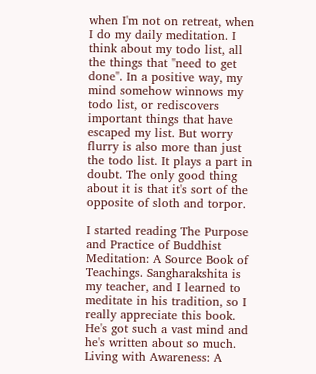when I'm not on retreat, when I do my daily meditation. I think about my todo list, all the things that "need to get done". In a positive way, my mind somehow winnows my todo list, or rediscovers important things that have escaped my list. But worry flurry is also more than just the todo list. It plays a part in doubt. The only good thing about it is that it's sort of the opposite of sloth and torpor.

I started reading The Purpose and Practice of Buddhist Meditation: A Source Book of Teachings. Sangharakshita is my teacher, and I learned to meditate in his tradition, so I really appreciate this book. He's got such a vast mind and he's written about so much. Living with Awareness: A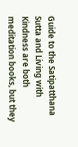Guide to the Satipatthana Sutta and Living with Kindness are both meditation books, but they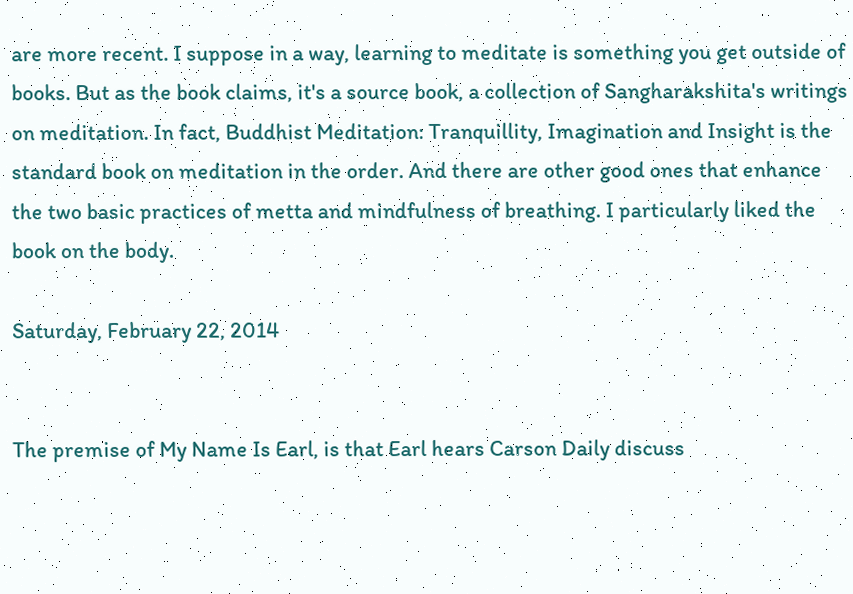are more recent. I suppose in a way, learning to meditate is something you get outside of books. But as the book claims, it's a source book, a collection of Sangharakshita's writings on meditation. In fact, Buddhist Meditation: Tranquillity, Imagination and Insight is the standard book on meditation in the order. And there are other good ones that enhance the two basic practices of metta and mindfulness of breathing. I particularly liked the book on the body.

Saturday, February 22, 2014


The premise of My Name Is Earl, is that Earl hears Carson Daily discuss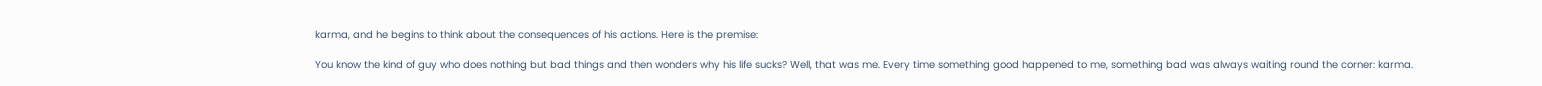karma, and he begins to think about the consequences of his actions. Here is the premise:

You know the kind of guy who does nothing but bad things and then wonders why his life sucks? Well, that was me. Every time something good happened to me, something bad was always waiting round the corner: karma.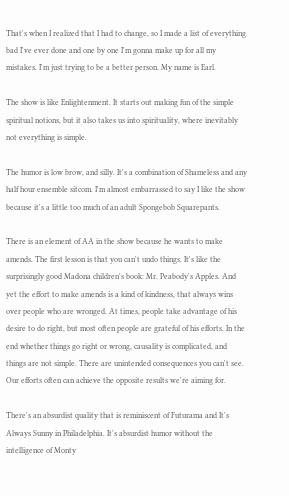That's when I realized that I had to change, so I made a list of everything bad I've ever done and one by one I'm gonna make up for all my mistakes. I'm just trying to be a better person. My name is Earl.

The show is like Enlightenment. It starts out making fun of the simple spiritual notions, but it also takes us into spirituality, where inevitably not everything is simple.

The humor is low brow, and silly. It's a combination of Shameless and any half hour ensemble sitcom. I'm almost embarrassed to say I like the show because it's a little too much of an adult Spongebob Squarepants.

There is an element of AA in the show because he wants to make amends. The first lesson is that you can't undo things. It's like the surprisingly good Madona children's book: Mr. Peabody's Apples. And yet the effort to make amends is a kind of kindness, that always wins over people who are wronged. At times, people take advantage of his desire to do right, but most often people are grateful of his efforts. In the end whether things go right or wrong, causality is complicated, and things are not simple. There are unintended consequences you can't see. Our efforts often can achieve the opposite results we're aiming for.

There's an absurdist quality that is reminiscent of Futurama and It's Always Sunny in Philadelphia. It's absurdist humor without the intelligence of Monty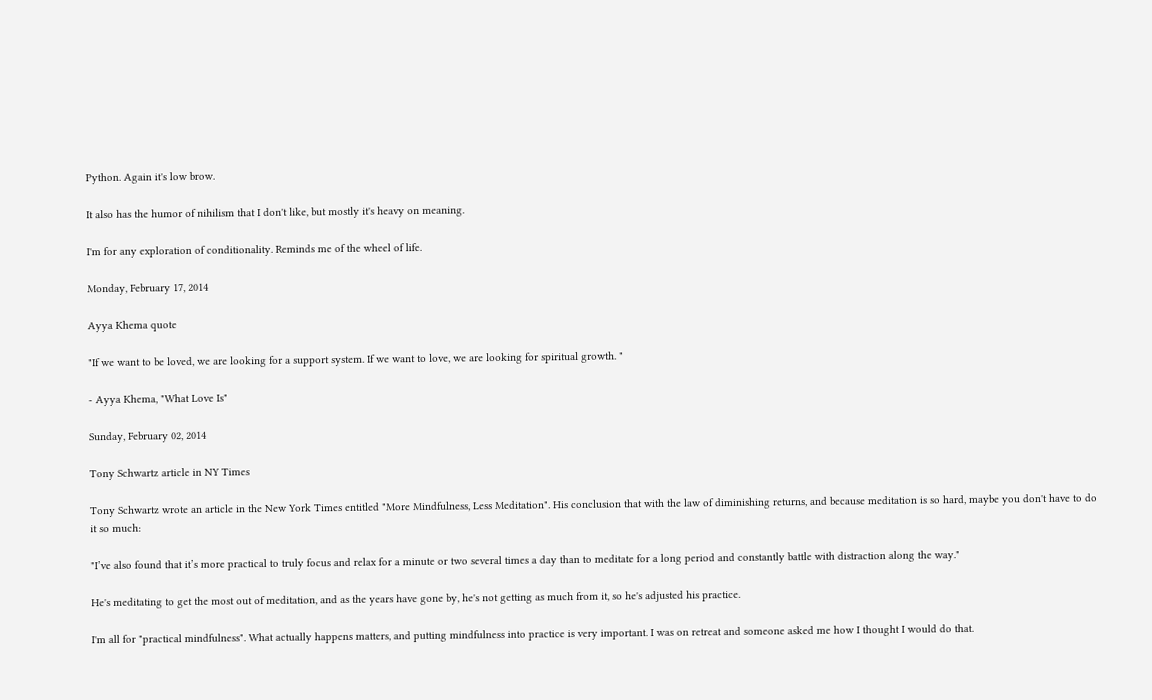Python. Again it's low brow.

It also has the humor of nihilism that I don't like, but mostly it's heavy on meaning.

I'm for any exploration of conditionality. Reminds me of the wheel of life.

Monday, February 17, 2014

Ayya Khema quote

"If we want to be loved, we are looking for a support system. If we want to love, we are looking for spiritual growth. "

- Ayya Khema, "What Love Is"

Sunday, February 02, 2014

Tony Schwartz article in NY Times

Tony Schwartz wrote an article in the New York Times entitled "More Mindfulness, Less Meditation". His conclusion that with the law of diminishing returns, and because meditation is so hard, maybe you don't have to do it so much:

"I’ve also found that it’s more practical to truly focus and relax for a minute or two several times a day than to meditate for a long period and constantly battle with distraction along the way."

He's meditating to get the most out of meditation, and as the years have gone by, he's not getting as much from it, so he's adjusted his practice.

I'm all for "practical mindfulness". What actually happens matters, and putting mindfulness into practice is very important. I was on retreat and someone asked me how I thought I would do that.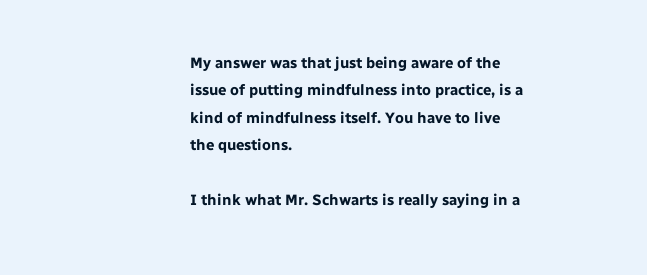My answer was that just being aware of the issue of putting mindfulness into practice, is a kind of mindfulness itself. You have to live the questions.

I think what Mr. Schwarts is really saying in a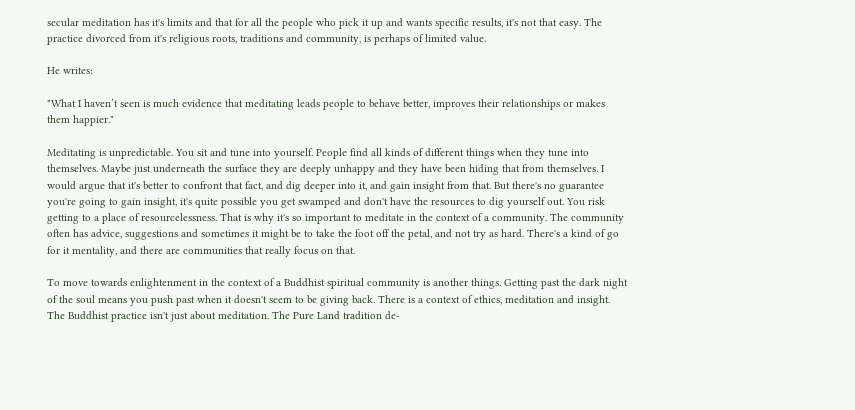secular meditation has it's limits and that for all the people who pick it up and wants specific results, it's not that easy. The practice divorced from it's religious roots, traditions and community, is perhaps of limited value.

He writes:

"What I haven’t seen is much evidence that meditating leads people to behave better, improves their relationships or makes them happier."

Meditating is unpredictable. You sit and tune into yourself. People find all kinds of different things when they tune into themselves. Maybe just underneath the surface they are deeply unhappy and they have been hiding that from themselves. I would argue that it's better to confront that fact, and dig deeper into it, and gain insight from that. But there's no guarantee you're going to gain insight, it's quite possible you get swamped and don't have the resources to dig yourself out. You risk getting to a place of resourcelessness. That is why it's so important to meditate in the context of a community. The community often has advice, suggestions and sometimes it might be to take the foot off the petal, and not try as hard. There's a kind of go for it mentality, and there are communities that really focus on that.

To move towards enlightenment in the context of a Buddhist spiritual community is another things. Getting past the dark night of the soul means you push past when it doesn't seem to be giving back. There is a context of ethics, meditation and insight. The Buddhist practice isn't just about meditation. The Pure Land tradition de-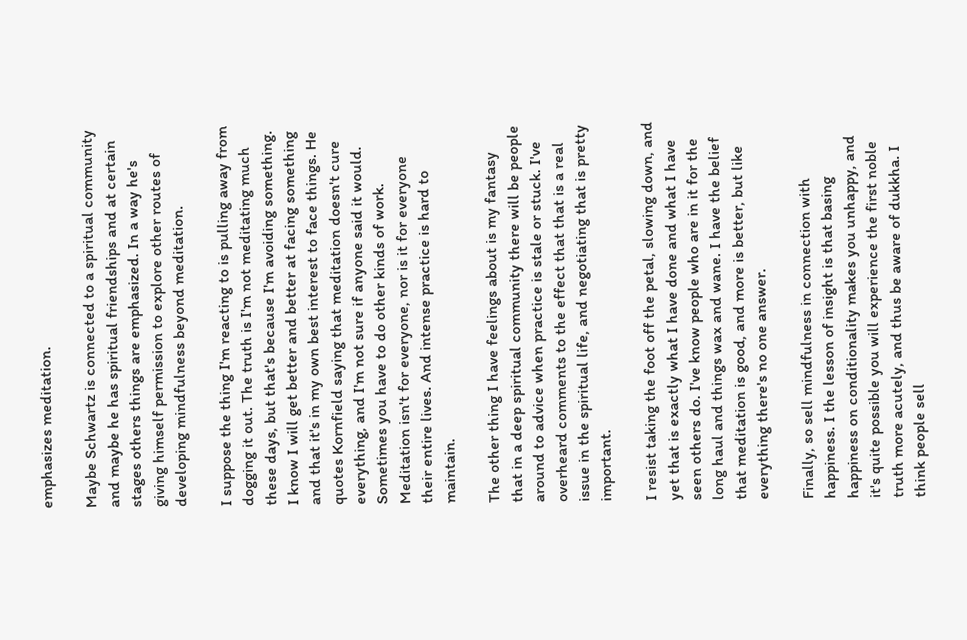emphasizes meditation.

Maybe Schwartz is connected to a spiritual community and maybe he has spiritual friendships and at certain stages others things are emphasized. In a way he's giving himself permission to explore other routes of developing mindfulness beyond meditation.

I suppose the thing I'm reacting to is pulling away from dogging it out. The truth is I'm not meditating much these days, but that's because I'm avoiding something. I know I will get better and better at facing something and that it's in my own best interest to face things. He quotes Kornfield saying that meditation doesn't cure everything, and I'm not sure if anyone said it would. Sometimes you have to do other kinds of work. Meditation isn't for everyone, nor is it for everyone their entire lives. And intense practice is hard to maintain.

The other thing I have feelings about is my fantasy that in a deep spiritual community there will be people around to advice when practice is stale or stuck. I've overheard comments to the effect that that is a real issue in the spiritual life, and negotiating that is pretty important.

I resist taking the foot off the petal, slowing down, and yet that is exactly what I have done and what I have seen others do. I've know people who are in it for the long haul and things wax and wane. I have the belief that meditation is good, and more is better, but like everything there's no one answer.

Finally, so sell mindfulness in connection with happiness. I the lesson of insight is that basing happiness on conditionality makes you unhappy, and it's quite possible you will experience the first noble truth more acutely, and thus be aware of dukkha. I think people sell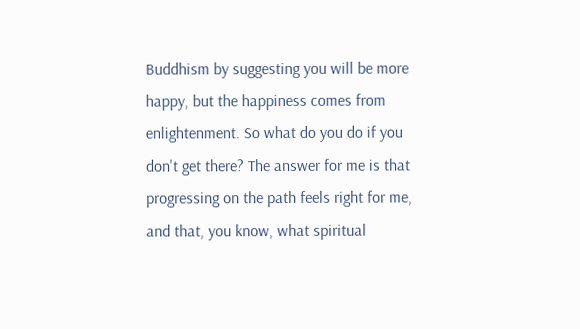Buddhism by suggesting you will be more happy, but the happiness comes from enlightenment. So what do you do if you don't get there? The answer for me is that progressing on the path feels right for me, and that, you know, what spiritual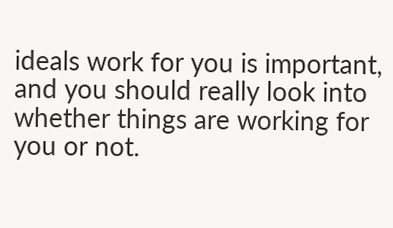ideals work for you is important, and you should really look into whether things are working for you or not.